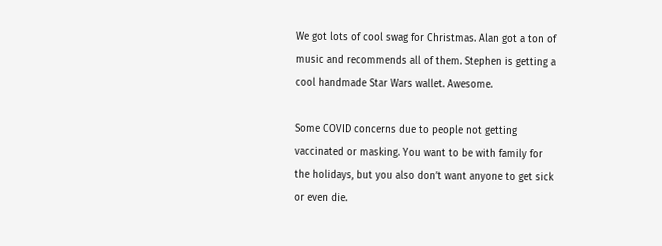We got lots of cool swag for Christmas. Alan got a ton of music and recommends all of them. Stephen is getting a cool handmade Star Wars wallet. Awesome.

Some COVID concerns due to people not getting vaccinated or masking. You want to be with family for the holidays, but you also don’t want anyone to get sick or even die.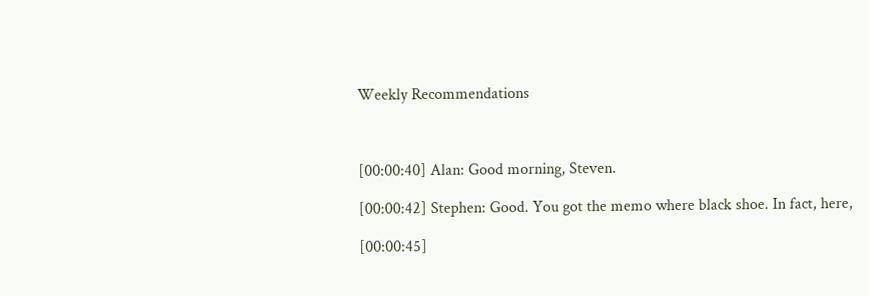Weekly Recommendations



[00:00:40] Alan: Good morning, Steven.

[00:00:42] Stephen: Good. You got the memo where black shoe. In fact, here,

[00:00:45]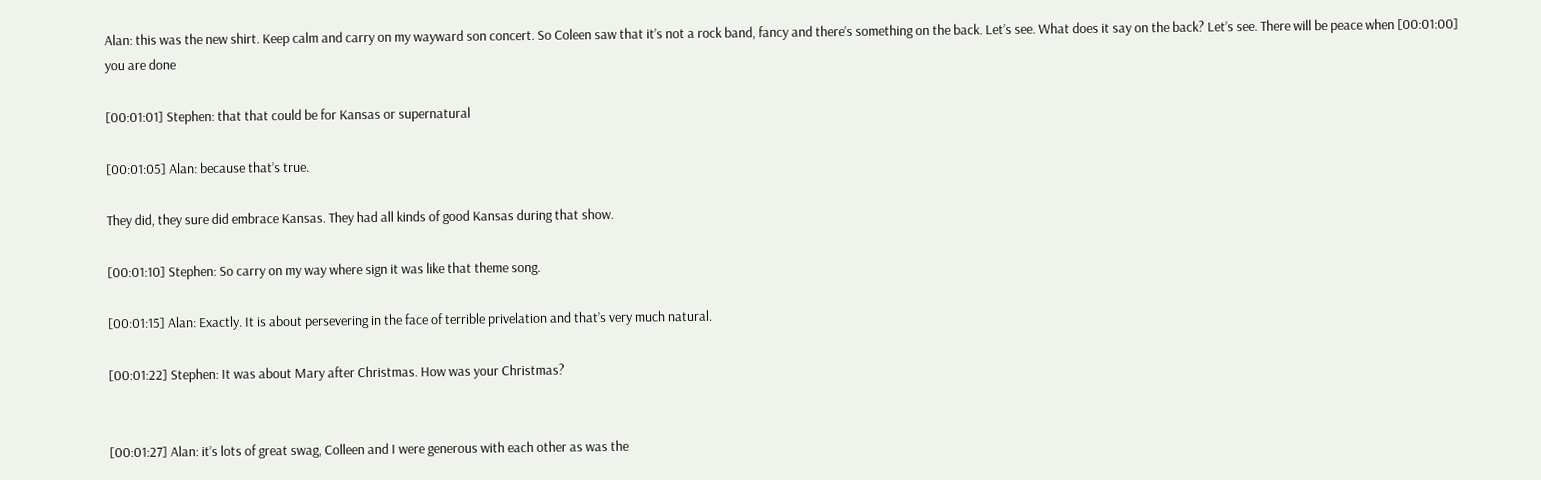Alan: this was the new shirt. Keep calm and carry on my wayward son concert. So Coleen saw that it’s not a rock band, fancy and there’s something on the back. Let’s see. What does it say on the back? Let’s see. There will be peace when [00:01:00] you are done

[00:01:01] Stephen: that that could be for Kansas or supernatural

[00:01:05] Alan: because that’s true.

They did, they sure did embrace Kansas. They had all kinds of good Kansas during that show.

[00:01:10] Stephen: So carry on my way where sign it was like that theme song.

[00:01:15] Alan: Exactly. It is about persevering in the face of terrible privelation and that’s very much natural.

[00:01:22] Stephen: It was about Mary after Christmas. How was your Christmas?


[00:01:27] Alan: it’s lots of great swag, Colleen and I were generous with each other as was the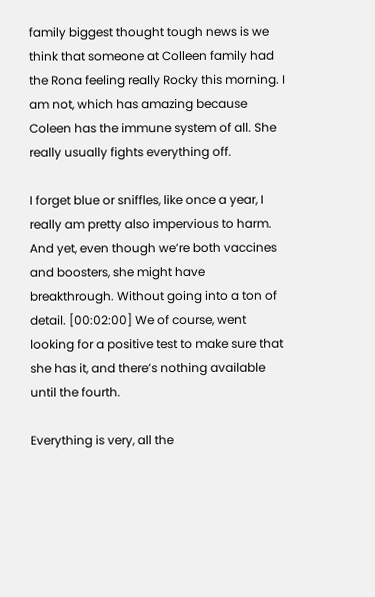family biggest thought tough news is we think that someone at Colleen family had the Rona feeling really Rocky this morning. I am not, which has amazing because Coleen has the immune system of all. She really usually fights everything off.

I forget blue or sniffles, like once a year, I really am pretty also impervious to harm. And yet, even though we’re both vaccines and boosters, she might have breakthrough. Without going into a ton of detail. [00:02:00] We of course, went looking for a positive test to make sure that she has it, and there’s nothing available until the fourth.

Everything is very, all the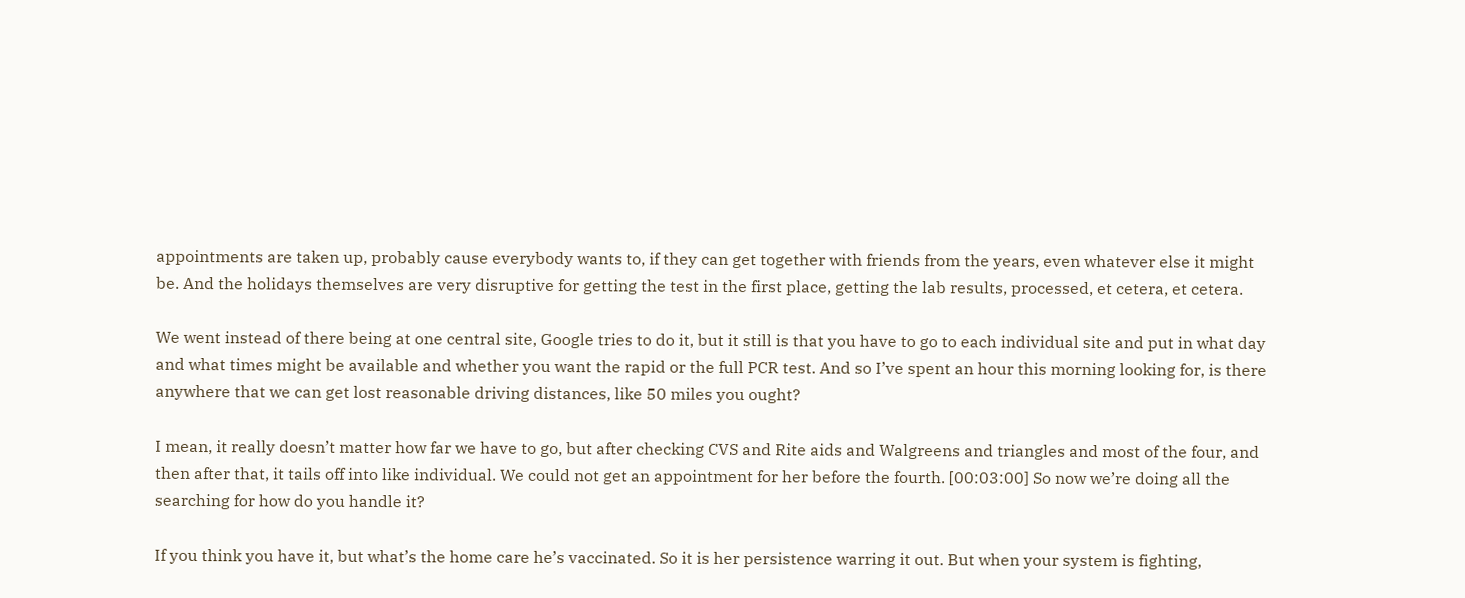appointments are taken up, probably cause everybody wants to, if they can get together with friends from the years, even whatever else it might be. And the holidays themselves are very disruptive for getting the test in the first place, getting the lab results, processed, et cetera, et cetera.

We went instead of there being at one central site, Google tries to do it, but it still is that you have to go to each individual site and put in what day and what times might be available and whether you want the rapid or the full PCR test. And so I’ve spent an hour this morning looking for, is there anywhere that we can get lost reasonable driving distances, like 50 miles you ought?

I mean, it really doesn’t matter how far we have to go, but after checking CVS and Rite aids and Walgreens and triangles and most of the four, and then after that, it tails off into like individual. We could not get an appointment for her before the fourth. [00:03:00] So now we’re doing all the searching for how do you handle it?

If you think you have it, but what’s the home care he’s vaccinated. So it is her persistence warring it out. But when your system is fighting,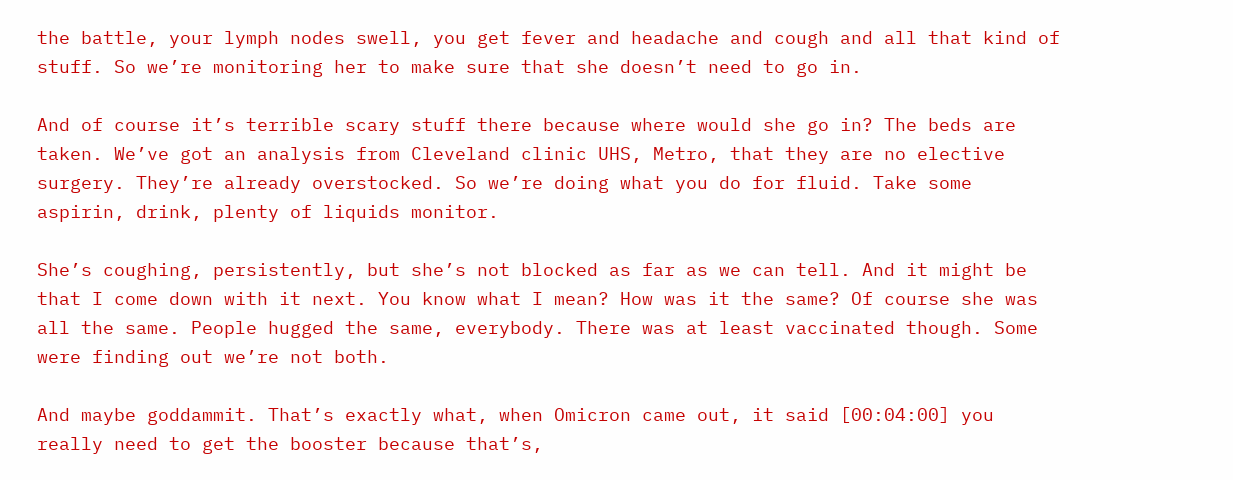the battle, your lymph nodes swell, you get fever and headache and cough and all that kind of stuff. So we’re monitoring her to make sure that she doesn’t need to go in.

And of course it’s terrible scary stuff there because where would she go in? The beds are taken. We’ve got an analysis from Cleveland clinic UHS, Metro, that they are no elective surgery. They’re already overstocked. So we’re doing what you do for fluid. Take some aspirin, drink, plenty of liquids monitor.

She’s coughing, persistently, but she’s not blocked as far as we can tell. And it might be that I come down with it next. You know what I mean? How was it the same? Of course she was all the same. People hugged the same, everybody. There was at least vaccinated though. Some were finding out we’re not both.

And maybe goddammit. That’s exactly what, when Omicron came out, it said [00:04:00] you really need to get the booster because that’s,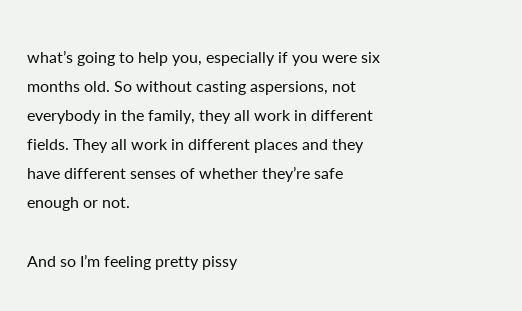what’s going to help you, especially if you were six months old. So without casting aspersions, not everybody in the family, they all work in different fields. They all work in different places and they have different senses of whether they’re safe enough or not.

And so I’m feeling pretty pissy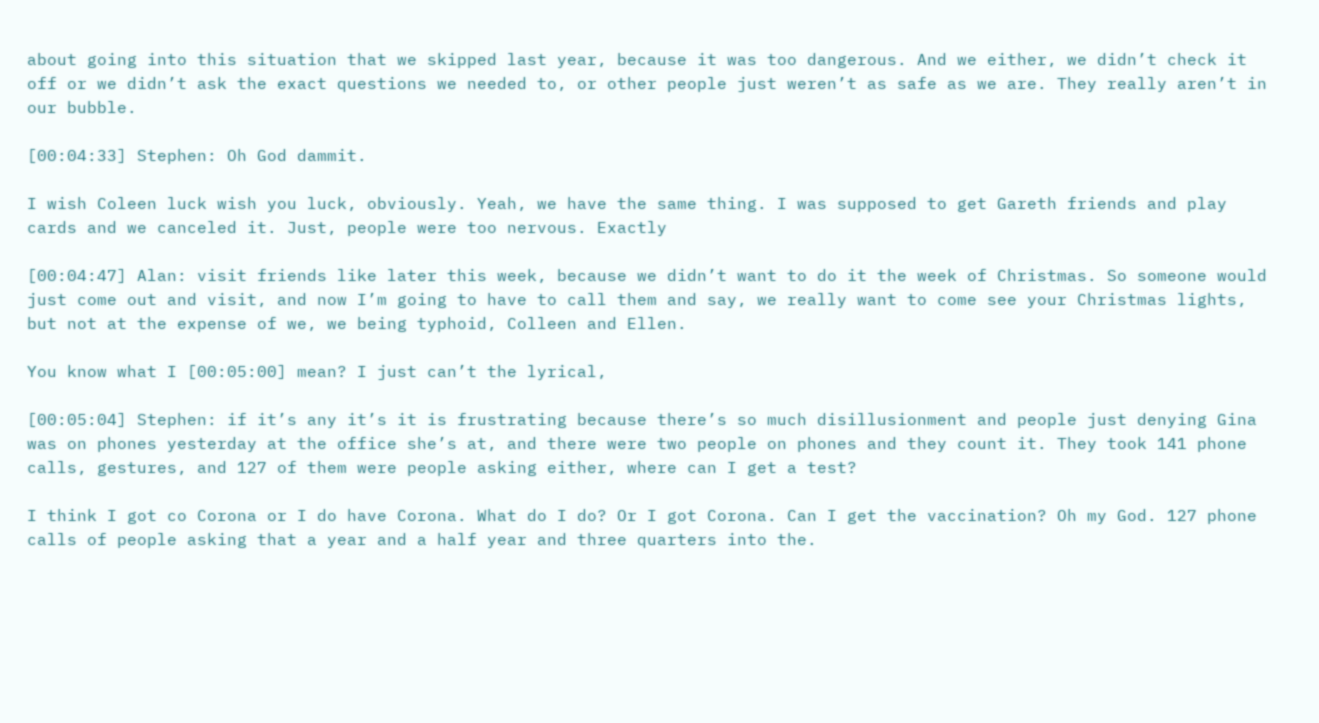about going into this situation that we skipped last year, because it was too dangerous. And we either, we didn’t check it off or we didn’t ask the exact questions we needed to, or other people just weren’t as safe as we are. They really aren’t in our bubble.

[00:04:33] Stephen: Oh God dammit.

I wish Coleen luck wish you luck, obviously. Yeah, we have the same thing. I was supposed to get Gareth friends and play cards and we canceled it. Just, people were too nervous. Exactly

[00:04:47] Alan: visit friends like later this week, because we didn’t want to do it the week of Christmas. So someone would just come out and visit, and now I’m going to have to call them and say, we really want to come see your Christmas lights, but not at the expense of we, we being typhoid, Colleen and Ellen.

You know what I [00:05:00] mean? I just can’t the lyrical,

[00:05:04] Stephen: if it’s any it’s it is frustrating because there’s so much disillusionment and people just denying Gina was on phones yesterday at the office she’s at, and there were two people on phones and they count it. They took 141 phone calls, gestures, and 127 of them were people asking either, where can I get a test?

I think I got co Corona or I do have Corona. What do I do? Or I got Corona. Can I get the vaccination? Oh my God. 127 phone calls of people asking that a year and a half year and three quarters into the.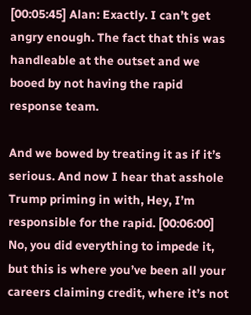[00:05:45] Alan: Exactly. I can’t get angry enough. The fact that this was handleable at the outset and we booed by not having the rapid response team.

And we bowed by treating it as if it’s serious. And now I hear that asshole Trump priming in with, Hey, I’m responsible for the rapid. [00:06:00] No, you did everything to impede it, but this is where you’ve been all your careers claiming credit, where it’s not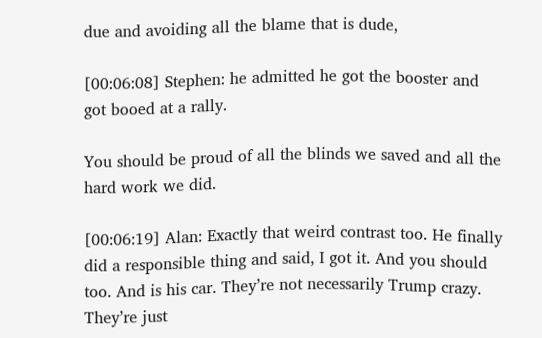due and avoiding all the blame that is dude,

[00:06:08] Stephen: he admitted he got the booster and got booed at a rally.

You should be proud of all the blinds we saved and all the hard work we did.

[00:06:19] Alan: Exactly that weird contrast too. He finally did a responsible thing and said, I got it. And you should too. And is his car. They’re not necessarily Trump crazy. They’re just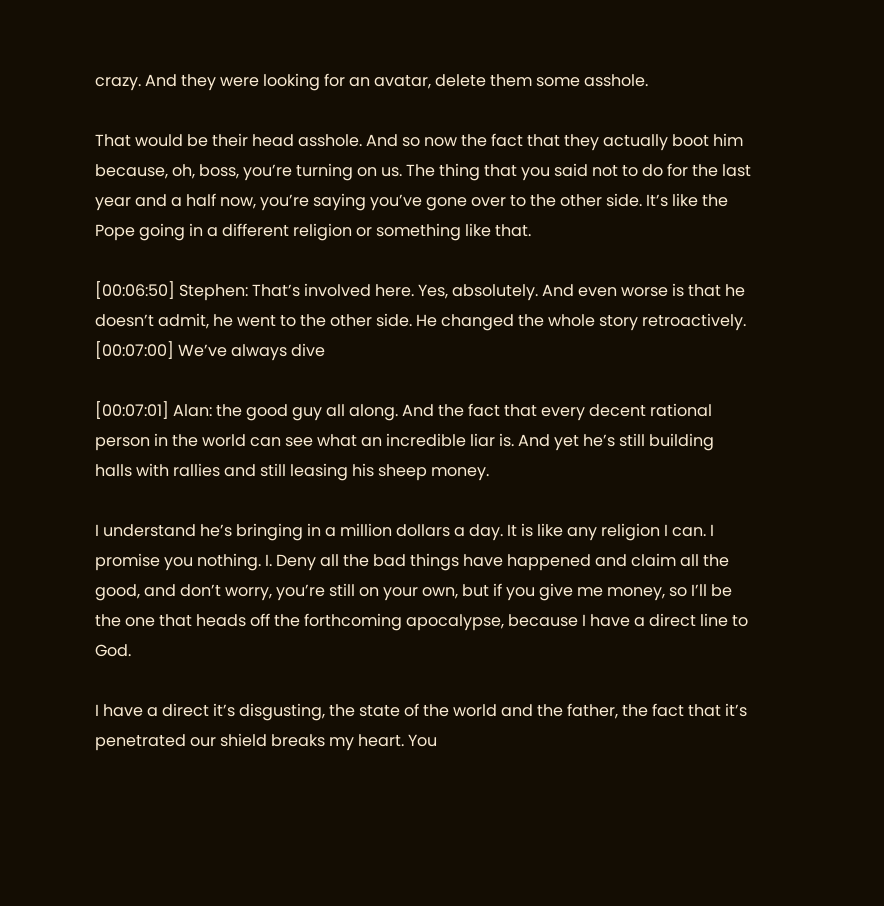crazy. And they were looking for an avatar, delete them some asshole.

That would be their head asshole. And so now the fact that they actually boot him because, oh, boss, you’re turning on us. The thing that you said not to do for the last year and a half now, you’re saying you’ve gone over to the other side. It’s like the Pope going in a different religion or something like that.

[00:06:50] Stephen: That’s involved here. Yes, absolutely. And even worse is that he doesn’t admit, he went to the other side. He changed the whole story retroactively. [00:07:00] We’ve always dive

[00:07:01] Alan: the good guy all along. And the fact that every decent rational person in the world can see what an incredible liar is. And yet he’s still building halls with rallies and still leasing his sheep money.

I understand he’s bringing in a million dollars a day. It is like any religion I can. I promise you nothing. I. Deny all the bad things have happened and claim all the good, and don’t worry, you’re still on your own, but if you give me money, so I’ll be the one that heads off the forthcoming apocalypse, because I have a direct line to God.

I have a direct it’s disgusting, the state of the world and the father, the fact that it’s penetrated our shield breaks my heart. You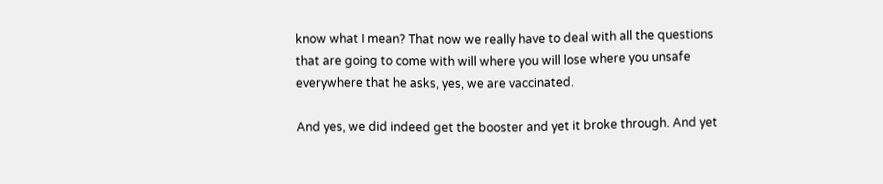know what I mean? That now we really have to deal with all the questions that are going to come with will where you will lose where you unsafe everywhere that he asks, yes, we are vaccinated.

And yes, we did indeed get the booster and yet it broke through. And yet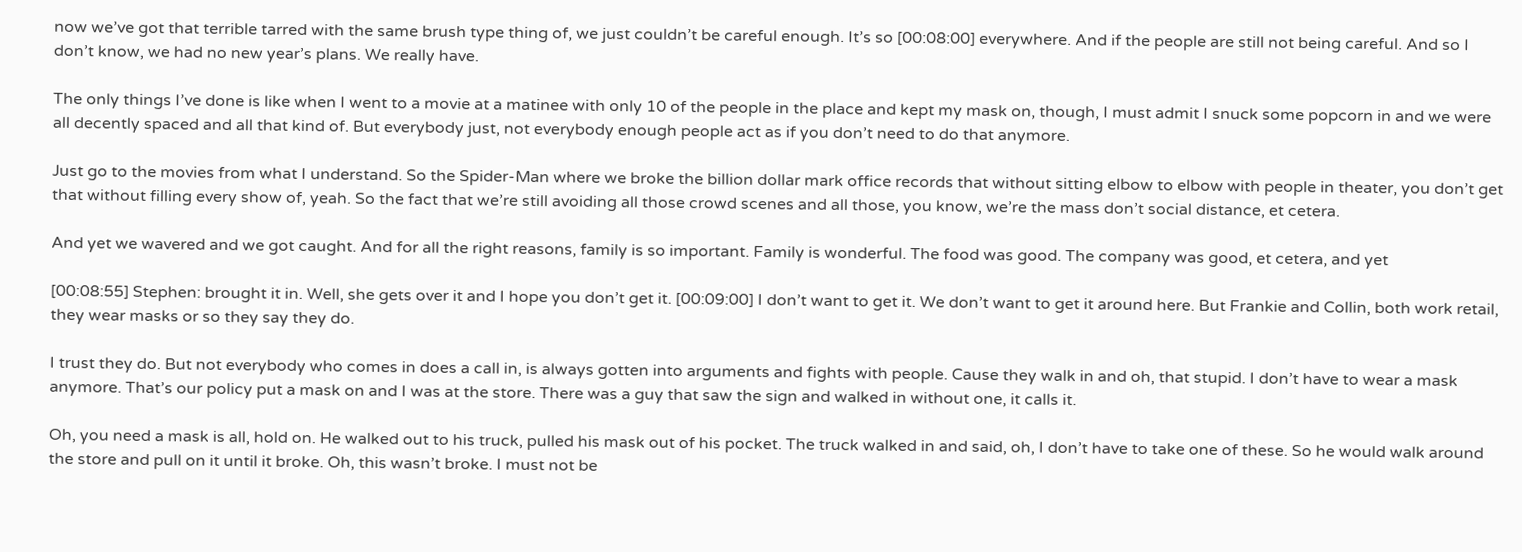now we’ve got that terrible tarred with the same brush type thing of, we just couldn’t be careful enough. It’s so [00:08:00] everywhere. And if the people are still not being careful. And so I don’t know, we had no new year’s plans. We really have.

The only things I’ve done is like when I went to a movie at a matinee with only 10 of the people in the place and kept my mask on, though, I must admit I snuck some popcorn in and we were all decently spaced and all that kind of. But everybody just, not everybody enough people act as if you don’t need to do that anymore.

Just go to the movies from what I understand. So the Spider-Man where we broke the billion dollar mark office records that without sitting elbow to elbow with people in theater, you don’t get that without filling every show of, yeah. So the fact that we’re still avoiding all those crowd scenes and all those, you know, we’re the mass don’t social distance, et cetera.

And yet we wavered and we got caught. And for all the right reasons, family is so important. Family is wonderful. The food was good. The company was good, et cetera, and yet

[00:08:55] Stephen: brought it in. Well, she gets over it and I hope you don’t get it. [00:09:00] I don’t want to get it. We don’t want to get it around here. But Frankie and Collin, both work retail, they wear masks or so they say they do.

I trust they do. But not everybody who comes in does a call in, is always gotten into arguments and fights with people. Cause they walk in and oh, that stupid. I don’t have to wear a mask anymore. That’s our policy put a mask on and I was at the store. There was a guy that saw the sign and walked in without one, it calls it.

Oh, you need a mask is all, hold on. He walked out to his truck, pulled his mask out of his pocket. The truck walked in and said, oh, I don’t have to take one of these. So he would walk around the store and pull on it until it broke. Oh, this wasn’t broke. I must not be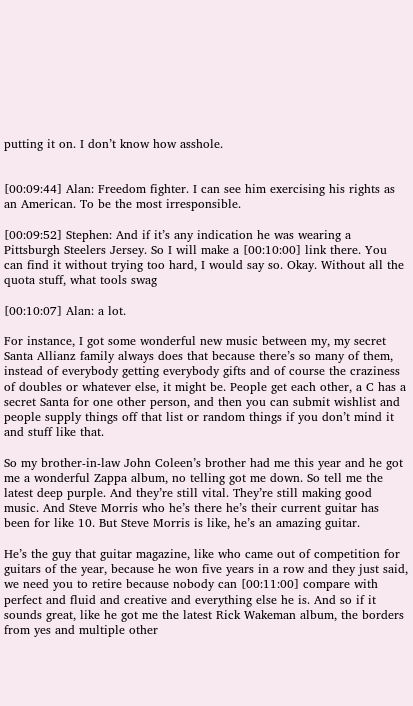putting it on. I don’t know how asshole.


[00:09:44] Alan: Freedom fighter. I can see him exercising his rights as an American. To be the most irresponsible.

[00:09:52] Stephen: And if it’s any indication he was wearing a Pittsburgh Steelers Jersey. So I will make a [00:10:00] link there. You can find it without trying too hard, I would say so. Okay. Without all the quota stuff, what tools swag

[00:10:07] Alan: a lot.

For instance, I got some wonderful new music between my, my secret Santa Allianz family always does that because there’s so many of them, instead of everybody getting everybody gifts and of course the craziness of doubles or whatever else, it might be. People get each other, a C has a secret Santa for one other person, and then you can submit wishlist and people supply things off that list or random things if you don’t mind it and stuff like that.

So my brother-in-law John Coleen’s brother had me this year and he got me a wonderful Zappa album, no telling got me down. So tell me the latest deep purple. And they’re still vital. They’re still making good music. And Steve Morris who he’s there he’s their current guitar has been for like 10. But Steve Morris is like, he’s an amazing guitar.

He’s the guy that guitar magazine, like who came out of competition for guitars of the year, because he won five years in a row and they just said, we need you to retire because nobody can [00:11:00] compare with perfect and fluid and creative and everything else he is. And so if it sounds great, like he got me the latest Rick Wakeman album, the borders from yes and multiple other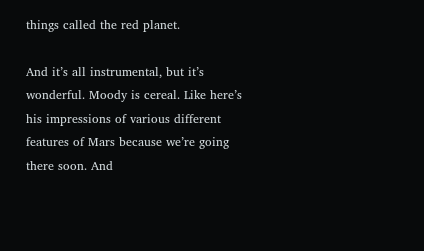things called the red planet.

And it’s all instrumental, but it’s wonderful. Moody is cereal. Like here’s his impressions of various different features of Mars because we’re going there soon. And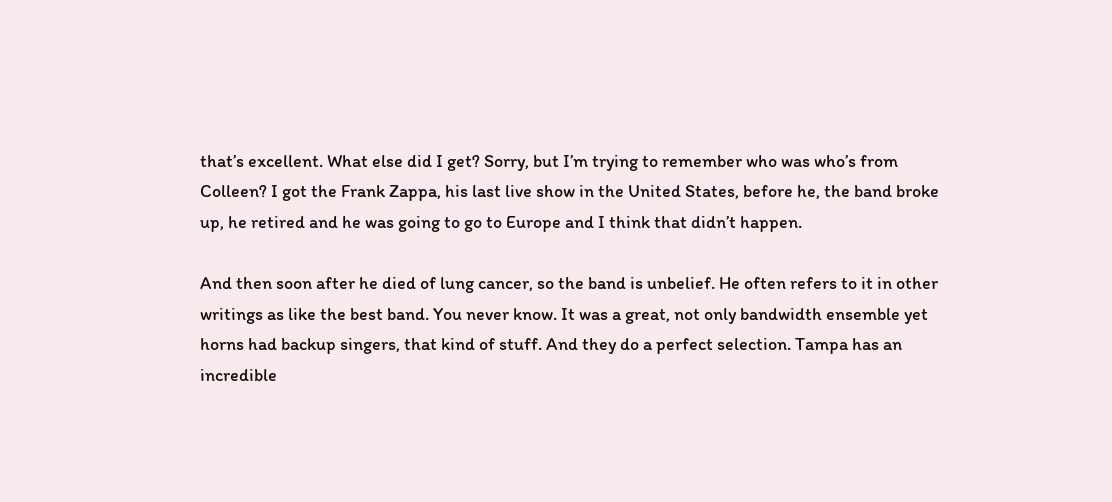that’s excellent. What else did I get? Sorry, but I’m trying to remember who was who’s from Colleen? I got the Frank Zappa, his last live show in the United States, before he, the band broke up, he retired and he was going to go to Europe and I think that didn’t happen.

And then soon after he died of lung cancer, so the band is unbelief. He often refers to it in other writings as like the best band. You never know. It was a great, not only bandwidth ensemble yet horns had backup singers, that kind of stuff. And they do a perfect selection. Tampa has an incredible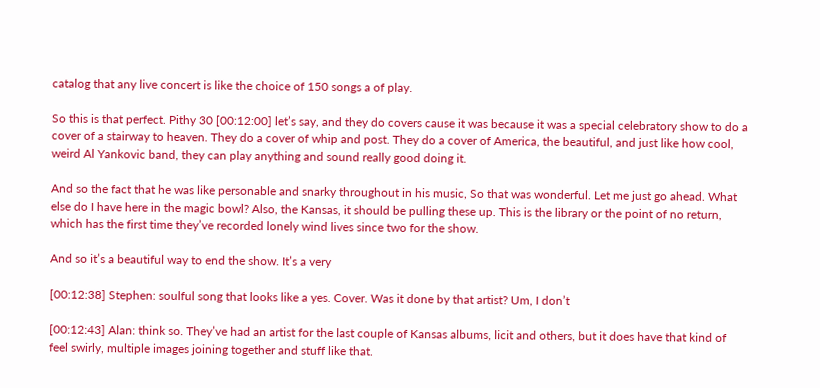catalog that any live concert is like the choice of 150 songs a of play.

So this is that perfect. Pithy 30 [00:12:00] let’s say, and they do covers cause it was because it was a special celebratory show to do a cover of a stairway to heaven. They do a cover of whip and post. They do a cover of America, the beautiful, and just like how cool, weird Al Yankovic band, they can play anything and sound really good doing it.

And so the fact that he was like personable and snarky throughout in his music, So that was wonderful. Let me just go ahead. What else do I have here in the magic bowl? Also, the Kansas, it should be pulling these up. This is the library or the point of no return, which has the first time they’ve recorded lonely wind lives since two for the show.

And so it’s a beautiful way to end the show. It’s a very

[00:12:38] Stephen: soulful song that looks like a yes. Cover. Was it done by that artist? Um, I don’t

[00:12:43] Alan: think so. They’ve had an artist for the last couple of Kansas albums, licit and others, but it does have that kind of feel swirly, multiple images joining together and stuff like that.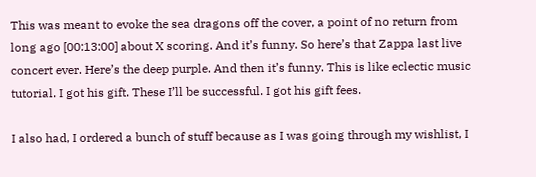This was meant to evoke the sea dragons off the cover, a point of no return from long ago [00:13:00] about X scoring. And it’s funny. So here’s that Zappa last live concert ever. Here’s the deep purple. And then it’s funny. This is like eclectic music tutorial. I got his gift. These I’ll be successful. I got his gift fees.

I also had, I ordered a bunch of stuff because as I was going through my wishlist, I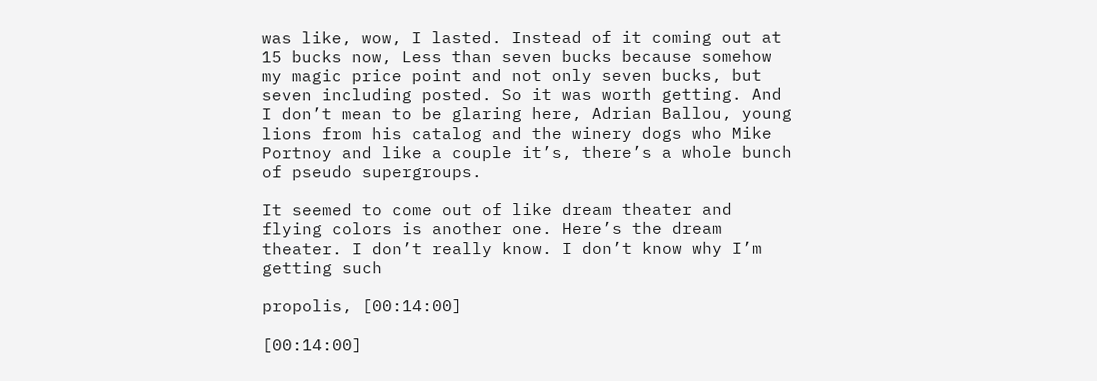was like, wow, I lasted. Instead of it coming out at 15 bucks now, Less than seven bucks because somehow my magic price point and not only seven bucks, but seven including posted. So it was worth getting. And I don’t mean to be glaring here, Adrian Ballou, young lions from his catalog and the winery dogs who Mike Portnoy and like a couple it’s, there’s a whole bunch of pseudo supergroups.

It seemed to come out of like dream theater and flying colors is another one. Here’s the dream theater. I don’t really know. I don’t know why I’m getting such

propolis, [00:14:00]

[00:14:00]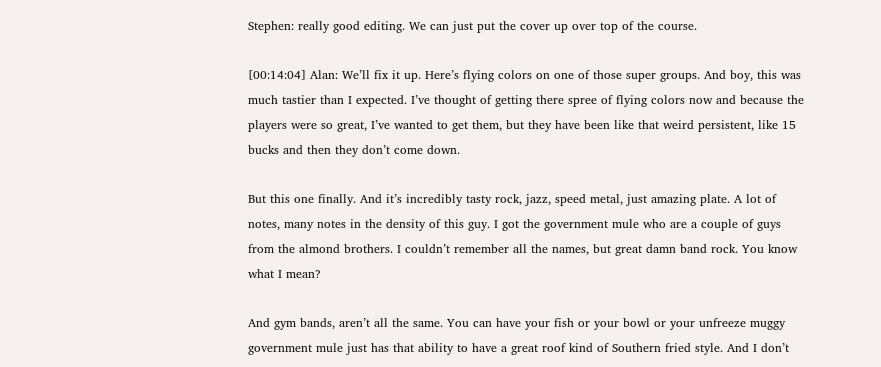Stephen: really good editing. We can just put the cover up over top of the course.

[00:14:04] Alan: We’ll fix it up. Here’s flying colors on one of those super groups. And boy, this was much tastier than I expected. I’ve thought of getting there spree of flying colors now and because the players were so great, I’ve wanted to get them, but they have been like that weird persistent, like 15 bucks and then they don’t come down.

But this one finally. And it’s incredibly tasty rock, jazz, speed metal, just amazing plate. A lot of notes, many notes in the density of this guy. I got the government mule who are a couple of guys from the almond brothers. I couldn’t remember all the names, but great damn band rock. You know what I mean?

And gym bands, aren’t all the same. You can have your fish or your bowl or your unfreeze muggy government mule just has that ability to have a great roof kind of Southern fried style. And I don’t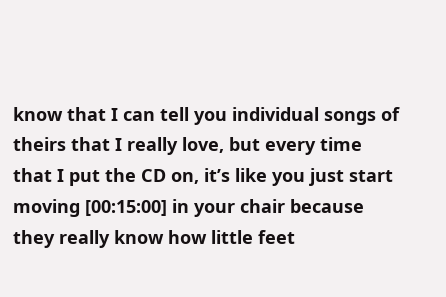know that I can tell you individual songs of theirs that I really love, but every time that I put the CD on, it’s like you just start moving [00:15:00] in your chair because they really know how little feet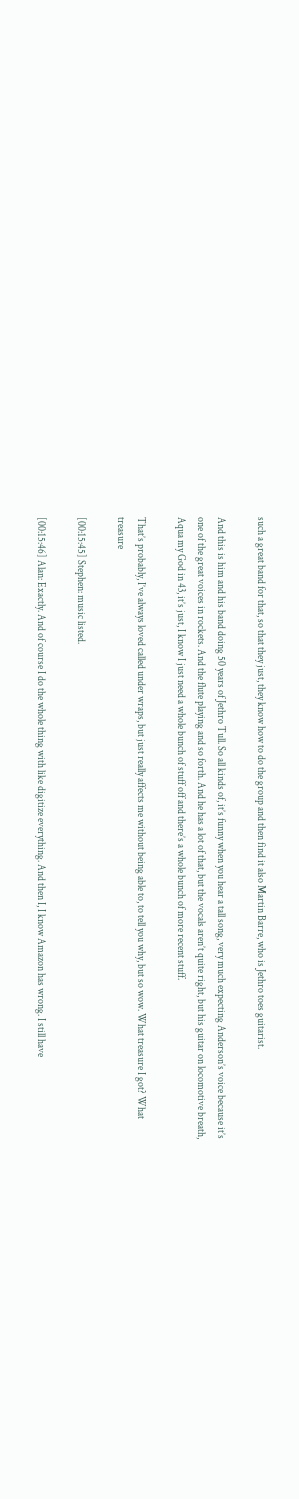such a great band for that, so that they just, they know how to do the group and then find it also Martin Barre, who is Jethro toes guitarist.

And this is him and his band doing 50 years of Jethro Tull. So all kinds of, it’s funny when you hear a tall song, very much expecting Anderson’s voice because it’s one of the great voices in rockets. And the flute playing and so forth. And he has a lot of that, but the vocals aren’t quite right, but his guitar on locomotive breath, Aqua my God in 43, it’s just, I know I just need a whole bunch of stuff off and there’s a whole bunch of more recent stuff.

That’s probably, I’ve always loved called under wraps, but just really affects me without being able to, to tell you why, but so wow. What treasure I got? What treasure

[00:15:45] Stephen: music listed.

[00:15:46] Alan: Exactly. And of course I do the whole thing with like digitize everything. And then I, I know Amazon has wrong. I still have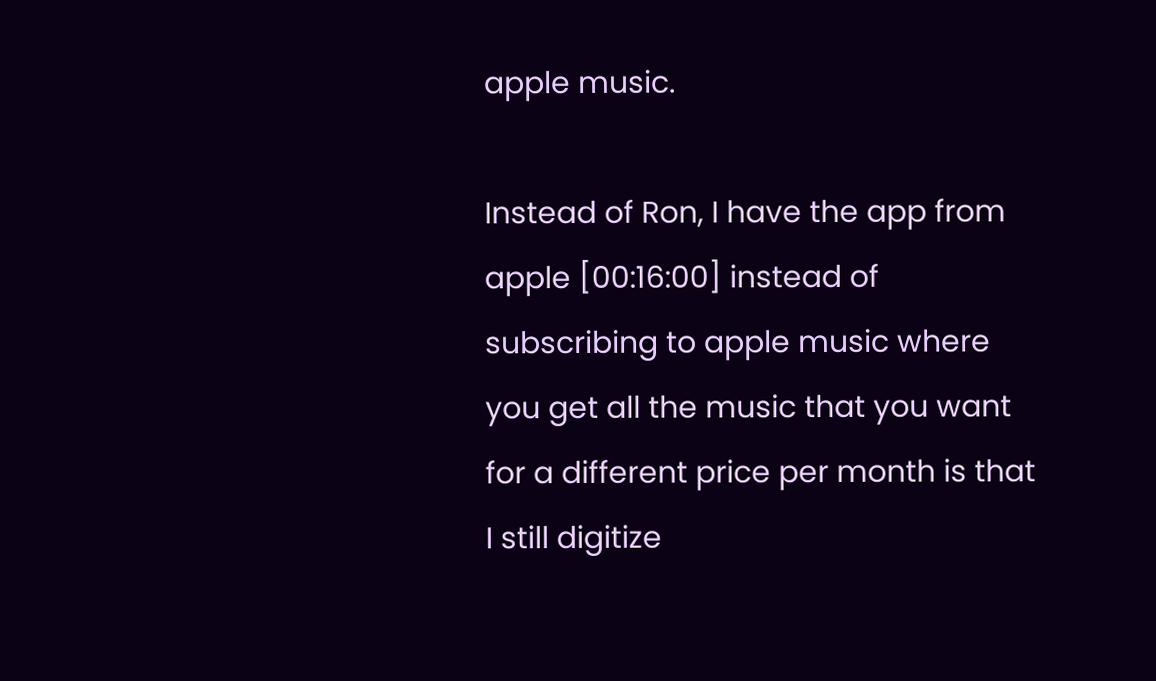apple music.

Instead of Ron, I have the app from apple [00:16:00] instead of subscribing to apple music where you get all the music that you want for a different price per month is that I still digitize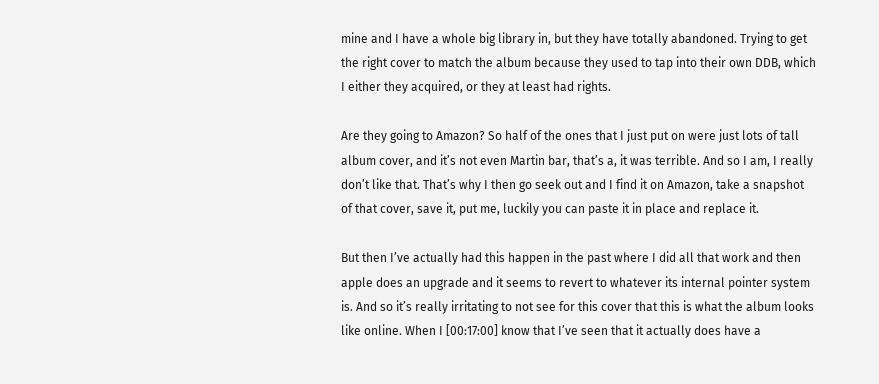mine and I have a whole big library in, but they have totally abandoned. Trying to get the right cover to match the album because they used to tap into their own DDB, which I either they acquired, or they at least had rights.

Are they going to Amazon? So half of the ones that I just put on were just lots of tall album cover, and it’s not even Martin bar, that’s a, it was terrible. And so I am, I really don’t like that. That’s why I then go seek out and I find it on Amazon, take a snapshot of that cover, save it, put me, luckily you can paste it in place and replace it.

But then I’ve actually had this happen in the past where I did all that work and then apple does an upgrade and it seems to revert to whatever its internal pointer system is. And so it’s really irritating to not see for this cover that this is what the album looks like online. When I [00:17:00] know that I’ve seen that it actually does have a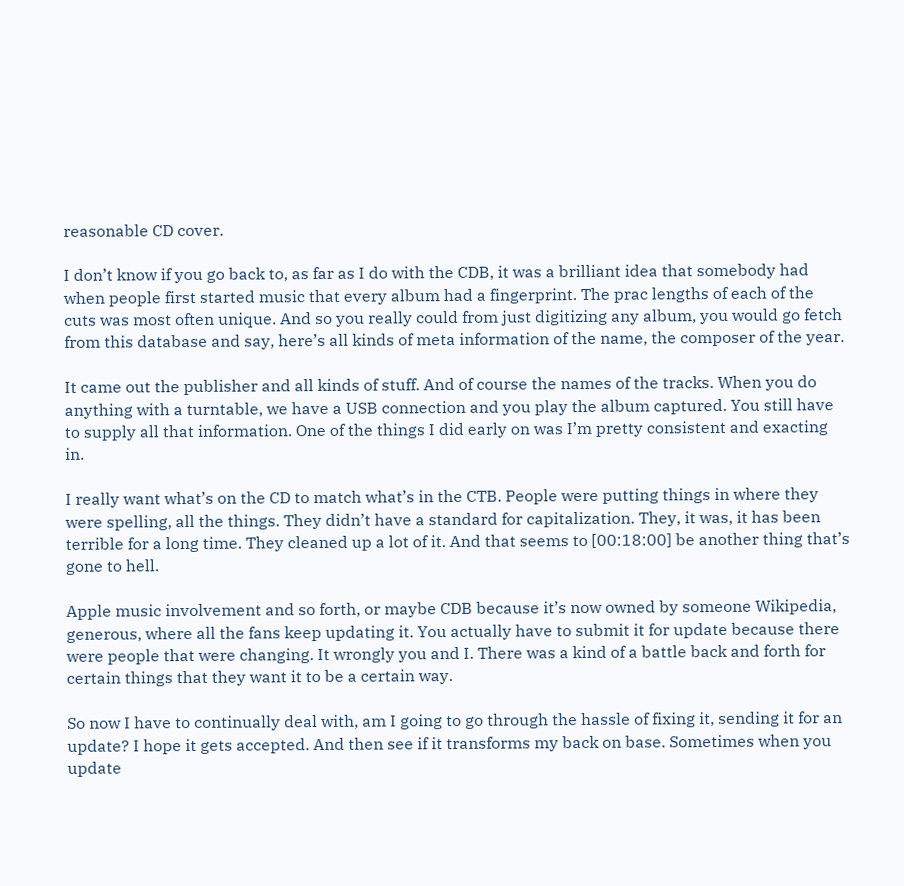reasonable CD cover.

I don’t know if you go back to, as far as I do with the CDB, it was a brilliant idea that somebody had when people first started music that every album had a fingerprint. The prac lengths of each of the cuts was most often unique. And so you really could from just digitizing any album, you would go fetch from this database and say, here’s all kinds of meta information of the name, the composer of the year.

It came out the publisher and all kinds of stuff. And of course the names of the tracks. When you do anything with a turntable, we have a USB connection and you play the album captured. You still have to supply all that information. One of the things I did early on was I’m pretty consistent and exacting in.

I really want what’s on the CD to match what’s in the CTB. People were putting things in where they were spelling, all the things. They didn’t have a standard for capitalization. They, it was, it has been terrible for a long time. They cleaned up a lot of it. And that seems to [00:18:00] be another thing that’s gone to hell.

Apple music involvement and so forth, or maybe CDB because it’s now owned by someone Wikipedia, generous, where all the fans keep updating it. You actually have to submit it for update because there were people that were changing. It wrongly you and I. There was a kind of a battle back and forth for certain things that they want it to be a certain way.

So now I have to continually deal with, am I going to go through the hassle of fixing it, sending it for an update? I hope it gets accepted. And then see if it transforms my back on base. Sometimes when you update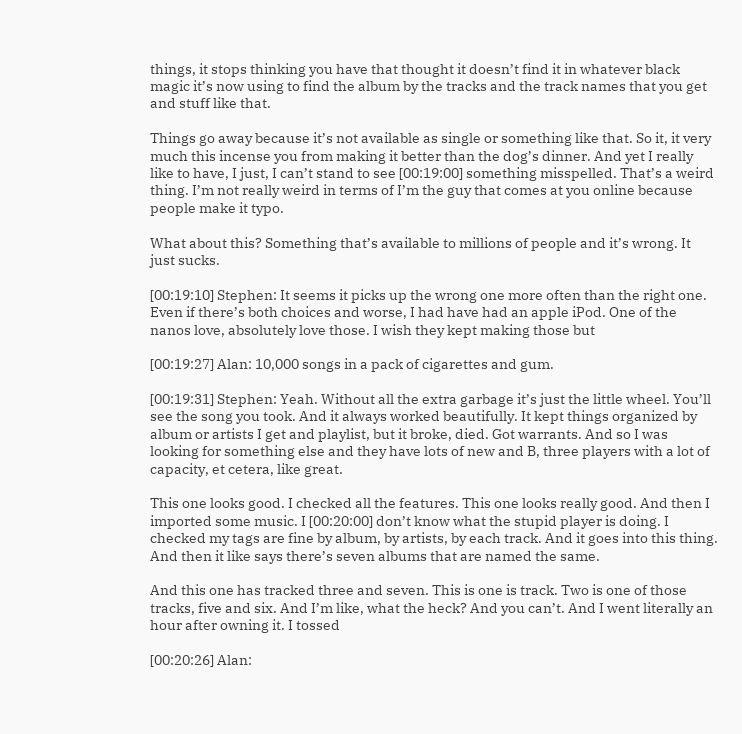things, it stops thinking you have that thought it doesn’t find it in whatever black magic it’s now using to find the album by the tracks and the track names that you get and stuff like that.

Things go away because it’s not available as single or something like that. So it, it very much this incense you from making it better than the dog’s dinner. And yet I really like to have, I just, I can’t stand to see [00:19:00] something misspelled. That’s a weird thing. I’m not really weird in terms of I’m the guy that comes at you online because people make it typo.

What about this? Something that’s available to millions of people and it’s wrong. It just sucks.

[00:19:10] Stephen: It seems it picks up the wrong one more often than the right one. Even if there’s both choices and worse, I had have had an apple iPod. One of the nanos love, absolutely love those. I wish they kept making those but

[00:19:27] Alan: 10,000 songs in a pack of cigarettes and gum.

[00:19:31] Stephen: Yeah. Without all the extra garbage it’s just the little wheel. You’ll see the song you took. And it always worked beautifully. It kept things organized by album or artists I get and playlist, but it broke, died. Got warrants. And so I was looking for something else and they have lots of new and B, three players with a lot of capacity, et cetera, like great.

This one looks good. I checked all the features. This one looks really good. And then I imported some music. I [00:20:00] don’t know what the stupid player is doing. I checked my tags are fine by album, by artists, by each track. And it goes into this thing. And then it like says there’s seven albums that are named the same.

And this one has tracked three and seven. This is one is track. Two is one of those tracks, five and six. And I’m like, what the heck? And you can’t. And I went literally an hour after owning it. I tossed

[00:20:26] Alan: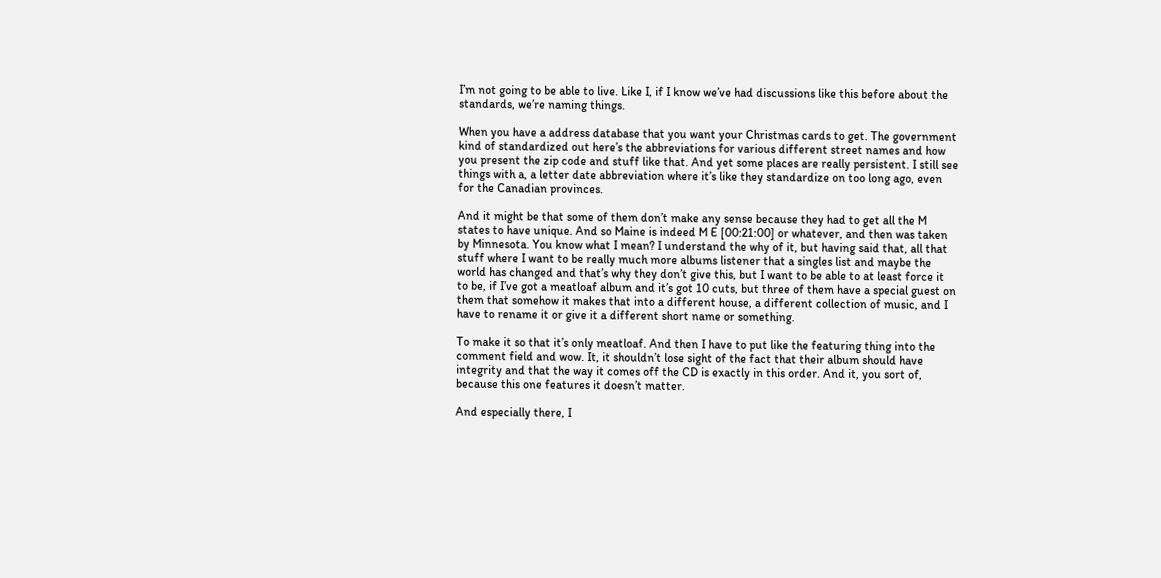I’m not going to be able to live. Like I, if I know we’ve had discussions like this before about the standards, we’re naming things.

When you have a address database that you want your Christmas cards to get. The government kind of standardized out here’s the abbreviations for various different street names and how you present the zip code and stuff like that. And yet some places are really persistent. I still see things with a, a letter date abbreviation where it’s like they standardize on too long ago, even for the Canadian provinces.

And it might be that some of them don’t make any sense because they had to get all the M states to have unique. And so Maine is indeed M E [00:21:00] or whatever, and then was taken by Minnesota. You know what I mean? I understand the why of it, but having said that, all that stuff where I want to be really much more albums listener that a singles list and maybe the world has changed and that’s why they don’t give this, but I want to be able to at least force it to be, if I’ve got a meatloaf album and it’s got 10 cuts, but three of them have a special guest on them that somehow it makes that into a different house, a different collection of music, and I have to rename it or give it a different short name or something.

To make it so that it’s only meatloaf. And then I have to put like the featuring thing into the comment field and wow. It, it shouldn’t lose sight of the fact that their album should have integrity and that the way it comes off the CD is exactly in this order. And it, you sort of, because this one features it doesn’t matter.

And especially there, I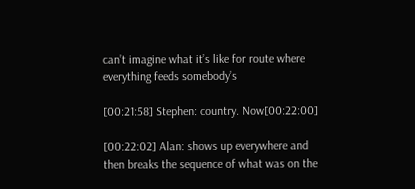can’t imagine what it’s like for route where everything feeds somebody’s

[00:21:58] Stephen: country. Now[00:22:00]

[00:22:02] Alan: shows up everywhere and then breaks the sequence of what was on the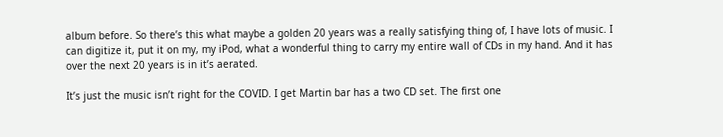album before. So there’s this what maybe a golden 20 years was a really satisfying thing of, I have lots of music. I can digitize it, put it on my, my iPod, what a wonderful thing to carry my entire wall of CDs in my hand. And it has over the next 20 years is in it’s aerated.

It’s just the music isn’t right for the COVID. I get Martin bar has a two CD set. The first one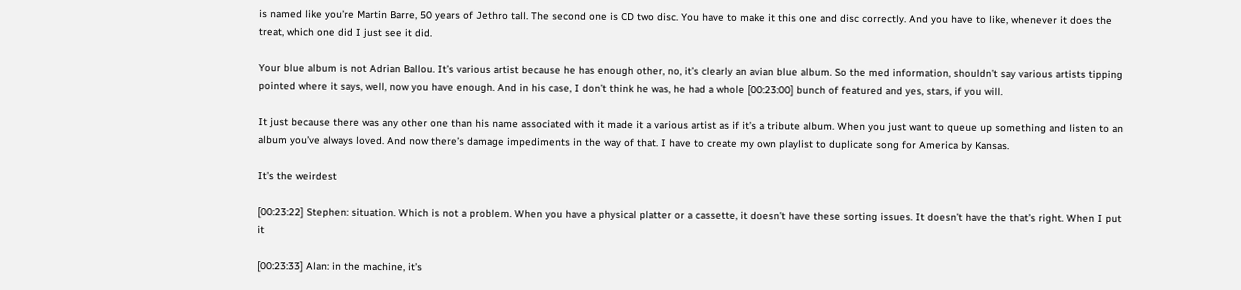is named like you’re Martin Barre, 50 years of Jethro tall. The second one is CD two disc. You have to make it this one and disc correctly. And you have to like, whenever it does the treat, which one did I just see it did.

Your blue album is not Adrian Ballou. It’s various artist because he has enough other, no, it’s clearly an avian blue album. So the med information, shouldn’t say various artists tipping pointed where it says, well, now you have enough. And in his case, I don’t think he was, he had a whole [00:23:00] bunch of featured and yes, stars, if you will.

It just because there was any other one than his name associated with it made it a various artist as if it’s a tribute album. When you just want to queue up something and listen to an album you’ve always loved. And now there’s damage impediments in the way of that. I have to create my own playlist to duplicate song for America by Kansas.

It’s the weirdest

[00:23:22] Stephen: situation. Which is not a problem. When you have a physical platter or a cassette, it doesn’t have these sorting issues. It doesn’t have the that’s right. When I put it

[00:23:33] Alan: in the machine, it’s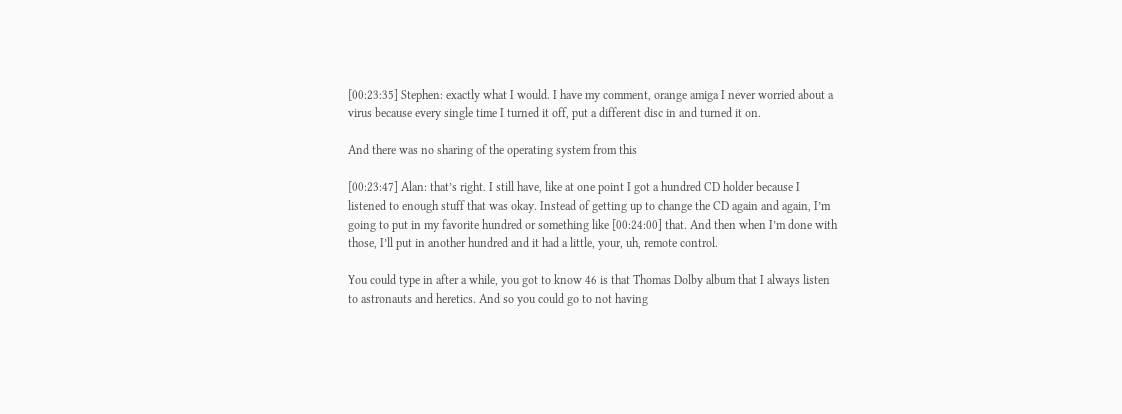[00:23:35] Stephen: exactly what I would. I have my comment, orange amiga I never worried about a virus because every single time I turned it off, put a different disc in and turned it on.

And there was no sharing of the operating system from this

[00:23:47] Alan: that’s right. I still have, like at one point I got a hundred CD holder because I listened to enough stuff that was okay. Instead of getting up to change the CD again and again, I’m going to put in my favorite hundred or something like [00:24:00] that. And then when I’m done with those, I’ll put in another hundred and it had a little, your, uh, remote control.

You could type in after a while, you got to know 46 is that Thomas Dolby album that I always listen to astronauts and heretics. And so you could go to not having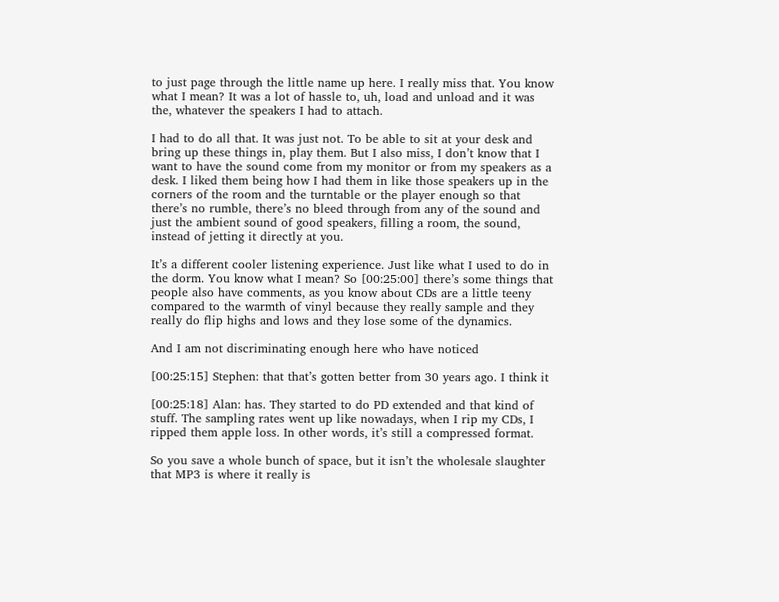to just page through the little name up here. I really miss that. You know what I mean? It was a lot of hassle to, uh, load and unload and it was the, whatever the speakers I had to attach.

I had to do all that. It was just not. To be able to sit at your desk and bring up these things in, play them. But I also miss, I don’t know that I want to have the sound come from my monitor or from my speakers as a desk. I liked them being how I had them in like those speakers up in the corners of the room and the turntable or the player enough so that there’s no rumble, there’s no bleed through from any of the sound and just the ambient sound of good speakers, filling a room, the sound, instead of jetting it directly at you.

It’s a different cooler listening experience. Just like what I used to do in the dorm. You know what I mean? So [00:25:00] there’s some things that people also have comments, as you know about CDs are a little teeny compared to the warmth of vinyl because they really sample and they really do flip highs and lows and they lose some of the dynamics.

And I am not discriminating enough here who have noticed

[00:25:15] Stephen: that that’s gotten better from 30 years ago. I think it

[00:25:18] Alan: has. They started to do PD extended and that kind of stuff. The sampling rates went up like nowadays, when I rip my CDs, I ripped them apple loss. In other words, it’s still a compressed format.

So you save a whole bunch of space, but it isn’t the wholesale slaughter that MP3 is where it really is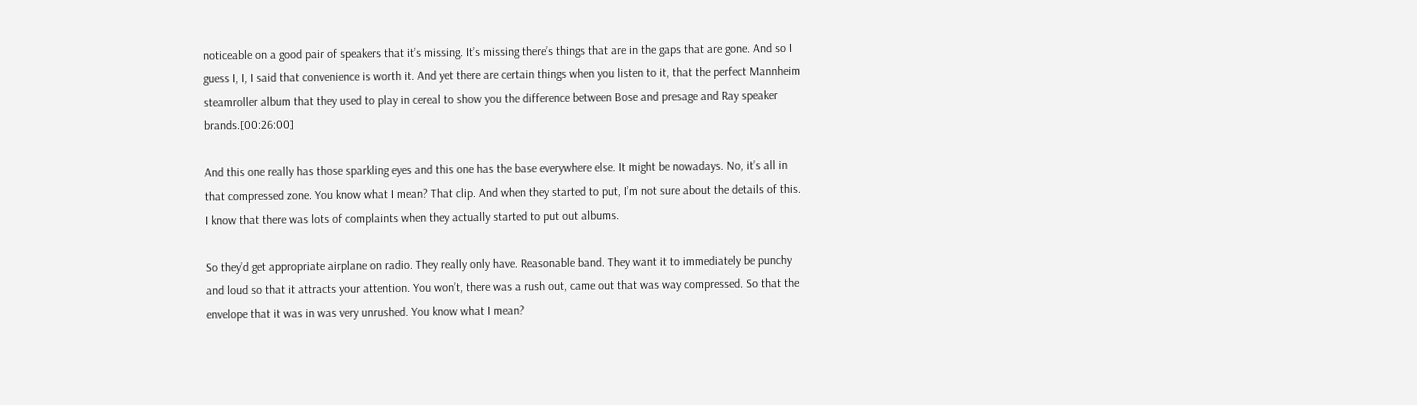noticeable on a good pair of speakers that it’s missing. It’s missing there’s things that are in the gaps that are gone. And so I guess I, I, I said that convenience is worth it. And yet there are certain things when you listen to it, that the perfect Mannheim steamroller album that they used to play in cereal to show you the difference between Bose and presage and Ray speaker brands.[00:26:00]

And this one really has those sparkling eyes and this one has the base everywhere else. It might be nowadays. No, it’s all in that compressed zone. You know what I mean? That clip. And when they started to put, I’m not sure about the details of this. I know that there was lots of complaints when they actually started to put out albums.

So they’d get appropriate airplane on radio. They really only have. Reasonable band. They want it to immediately be punchy and loud so that it attracts your attention. You won’t, there was a rush out, came out that was way compressed. So that the envelope that it was in was very unrushed. You know what I mean?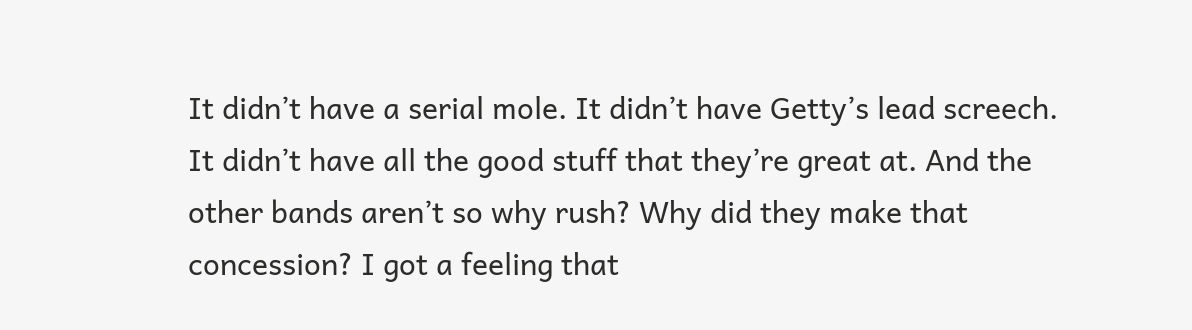It didn’t have a serial mole. It didn’t have Getty’s lead screech. It didn’t have all the good stuff that they’re great at. And the other bands aren’t so why rush? Why did they make that concession? I got a feeling that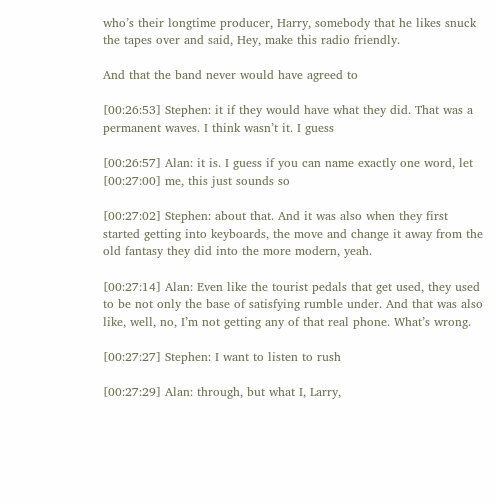who’s their longtime producer, Harry, somebody that he likes snuck the tapes over and said, Hey, make this radio friendly.

And that the band never would have agreed to

[00:26:53] Stephen: it if they would have what they did. That was a permanent waves. I think wasn’t it. I guess

[00:26:57] Alan: it is. I guess if you can name exactly one word, let [00:27:00] me, this just sounds so

[00:27:02] Stephen: about that. And it was also when they first started getting into keyboards, the move and change it away from the old fantasy they did into the more modern, yeah.

[00:27:14] Alan: Even like the tourist pedals that get used, they used to be not only the base of satisfying rumble under. And that was also like, well, no, I’m not getting any of that real phone. What’s wrong.

[00:27:27] Stephen: I want to listen to rush

[00:27:29] Alan: through, but what I, Larry,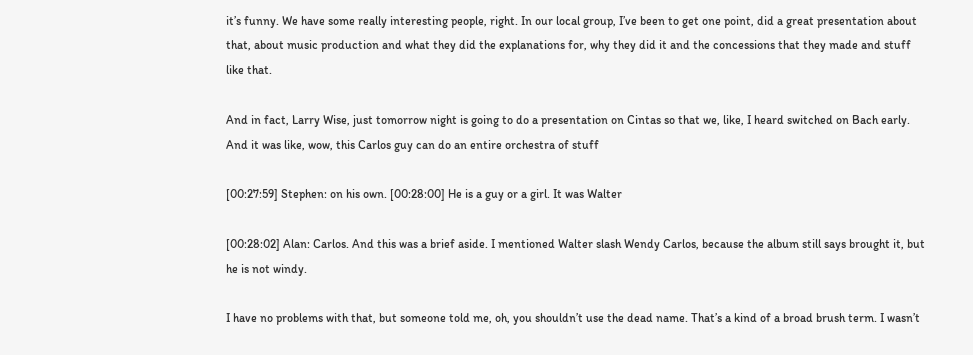it’s funny. We have some really interesting people, right. In our local group, I’ve been to get one point, did a great presentation about that, about music production and what they did the explanations for, why they did it and the concessions that they made and stuff like that.

And in fact, Larry Wise, just tomorrow night is going to do a presentation on Cintas so that we, like, I heard switched on Bach early. And it was like, wow, this Carlos guy can do an entire orchestra of stuff

[00:27:59] Stephen: on his own. [00:28:00] He is a guy or a girl. It was Walter

[00:28:02] Alan: Carlos. And this was a brief aside. I mentioned Walter slash Wendy Carlos, because the album still says brought it, but he is not windy.

I have no problems with that, but someone told me, oh, you shouldn’t use the dead name. That’s a kind of a broad brush term. I wasn’t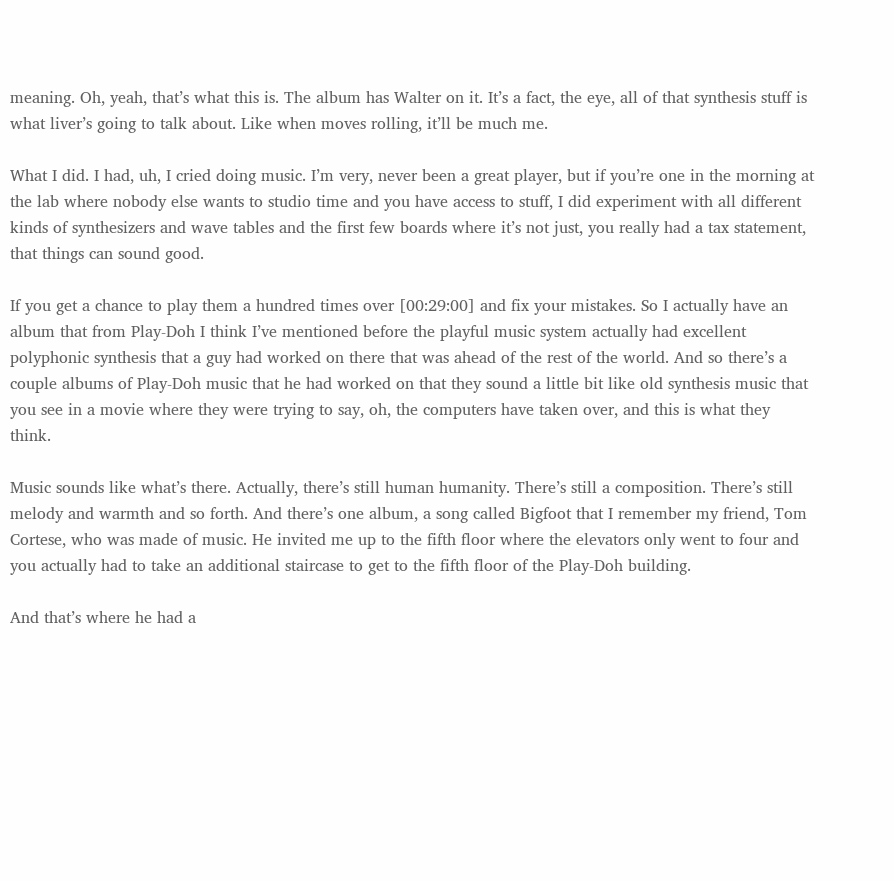meaning. Oh, yeah, that’s what this is. The album has Walter on it. It’s a fact, the eye, all of that synthesis stuff is what liver’s going to talk about. Like when moves rolling, it’ll be much me.

What I did. I had, uh, I cried doing music. I’m very, never been a great player, but if you’re one in the morning at the lab where nobody else wants to studio time and you have access to stuff, I did experiment with all different kinds of synthesizers and wave tables and the first few boards where it’s not just, you really had a tax statement, that things can sound good.

If you get a chance to play them a hundred times over [00:29:00] and fix your mistakes. So I actually have an album that from Play-Doh I think I’ve mentioned before the playful music system actually had excellent polyphonic synthesis that a guy had worked on there that was ahead of the rest of the world. And so there’s a couple albums of Play-Doh music that he had worked on that they sound a little bit like old synthesis music that you see in a movie where they were trying to say, oh, the computers have taken over, and this is what they think.

Music sounds like what’s there. Actually, there’s still human humanity. There’s still a composition. There’s still melody and warmth and so forth. And there’s one album, a song called Bigfoot that I remember my friend, Tom Cortese, who was made of music. He invited me up to the fifth floor where the elevators only went to four and you actually had to take an additional staircase to get to the fifth floor of the Play-Doh building.

And that’s where he had a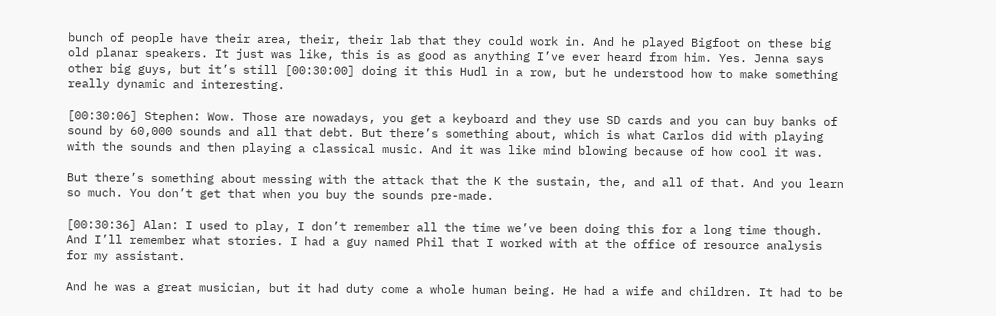bunch of people have their area, their, their lab that they could work in. And he played Bigfoot on these big old planar speakers. It just was like, this is as good as anything I’ve ever heard from him. Yes. Jenna says other big guys, but it’s still [00:30:00] doing it this Hudl in a row, but he understood how to make something really dynamic and interesting.

[00:30:06] Stephen: Wow. Those are nowadays, you get a keyboard and they use SD cards and you can buy banks of sound by 60,000 sounds and all that debt. But there’s something about, which is what Carlos did with playing with the sounds and then playing a classical music. And it was like mind blowing because of how cool it was.

But there’s something about messing with the attack that the K the sustain, the, and all of that. And you learn so much. You don’t get that when you buy the sounds pre-made.

[00:30:36] Alan: I used to play, I don’t remember all the time we’ve been doing this for a long time though. And I’ll remember what stories. I had a guy named Phil that I worked with at the office of resource analysis for my assistant.

And he was a great musician, but it had duty come a whole human being. He had a wife and children. It had to be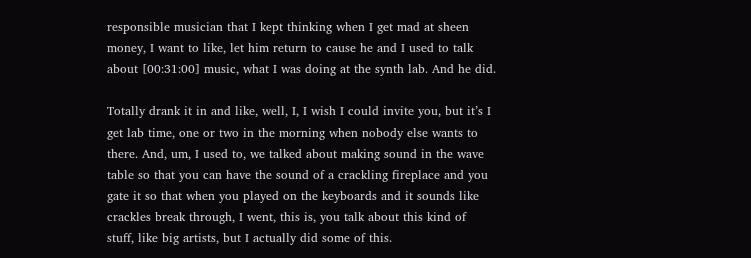responsible musician that I kept thinking when I get mad at sheen money, I want to like, let him return to cause he and I used to talk about [00:31:00] music, what I was doing at the synth lab. And he did.

Totally drank it in and like, well, I, I wish I could invite you, but it’s I get lab time, one or two in the morning when nobody else wants to there. And, um, I used to, we talked about making sound in the wave table so that you can have the sound of a crackling fireplace and you gate it so that when you played on the keyboards and it sounds like crackles break through, I went, this is, you talk about this kind of stuff, like big artists, but I actually did some of this.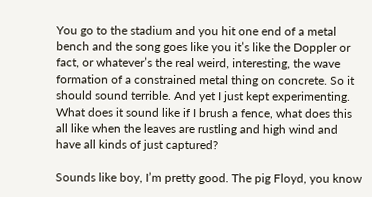You go to the stadium and you hit one end of a metal bench and the song goes like you it’s like the Doppler or fact, or whatever’s the real weird, interesting, the wave formation of a constrained metal thing on concrete. So it should sound terrible. And yet I just kept experimenting. What does it sound like if I brush a fence, what does this all like when the leaves are rustling and high wind and have all kinds of just captured?

Sounds like boy, I’m pretty good. The pig Floyd, you know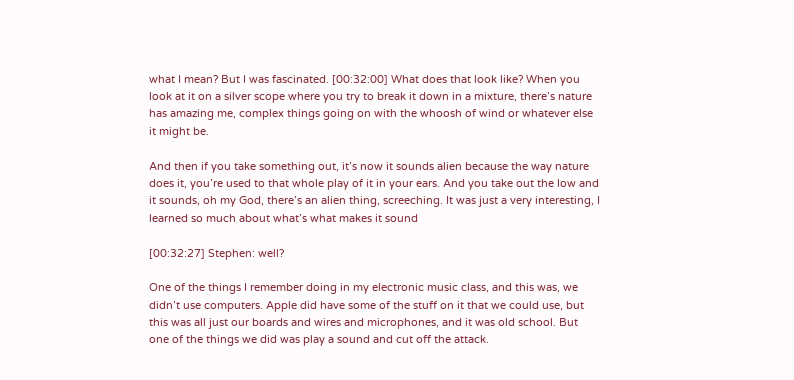what I mean? But I was fascinated. [00:32:00] What does that look like? When you look at it on a silver scope where you try to break it down in a mixture, there’s nature has amazing me, complex things going on with the whoosh of wind or whatever else it might be.

And then if you take something out, it’s now it sounds alien because the way nature does it, you’re used to that whole play of it in your ears. And you take out the low and it sounds, oh my God, there’s an alien thing, screeching. It was just a very interesting, I learned so much about what’s what makes it sound

[00:32:27] Stephen: well?

One of the things I remember doing in my electronic music class, and this was, we didn’t use computers. Apple did have some of the stuff on it that we could use, but this was all just our boards and wires and microphones, and it was old school. But one of the things we did was play a sound and cut off the attack.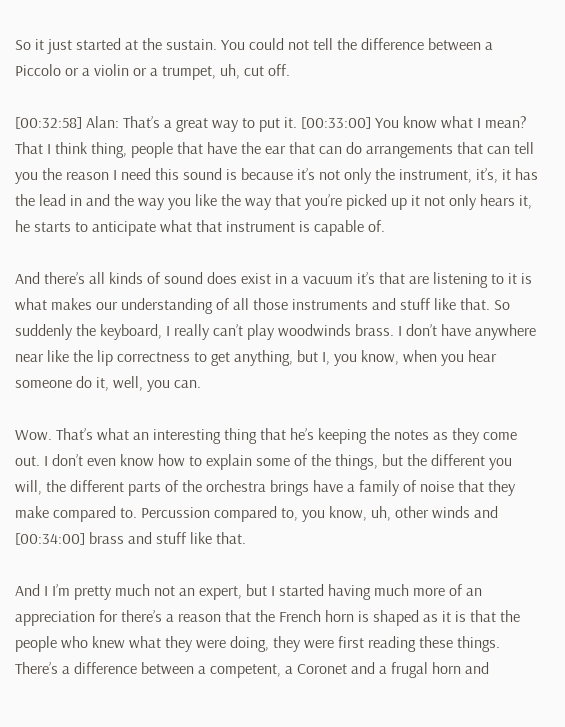So it just started at the sustain. You could not tell the difference between a Piccolo or a violin or a trumpet, uh, cut off.

[00:32:58] Alan: That’s a great way to put it. [00:33:00] You know what I mean? That I think thing, people that have the ear that can do arrangements that can tell you the reason I need this sound is because it’s not only the instrument, it’s, it has the lead in and the way you like the way that you’re picked up it not only hears it, he starts to anticipate what that instrument is capable of.

And there’s all kinds of sound does exist in a vacuum it’s that are listening to it is what makes our understanding of all those instruments and stuff like that. So suddenly the keyboard, I really can’t play woodwinds brass. I don’t have anywhere near like the lip correctness to get anything, but I, you know, when you hear someone do it, well, you can.

Wow. That’s what an interesting thing that he’s keeping the notes as they come out. I don’t even know how to explain some of the things, but the different you will, the different parts of the orchestra brings have a family of noise that they make compared to. Percussion compared to, you know, uh, other winds and [00:34:00] brass and stuff like that.

And I I’m pretty much not an expert, but I started having much more of an appreciation for there’s a reason that the French horn is shaped as it is that the people who knew what they were doing, they were first reading these things. There’s a difference between a competent, a Coronet and a frugal horn and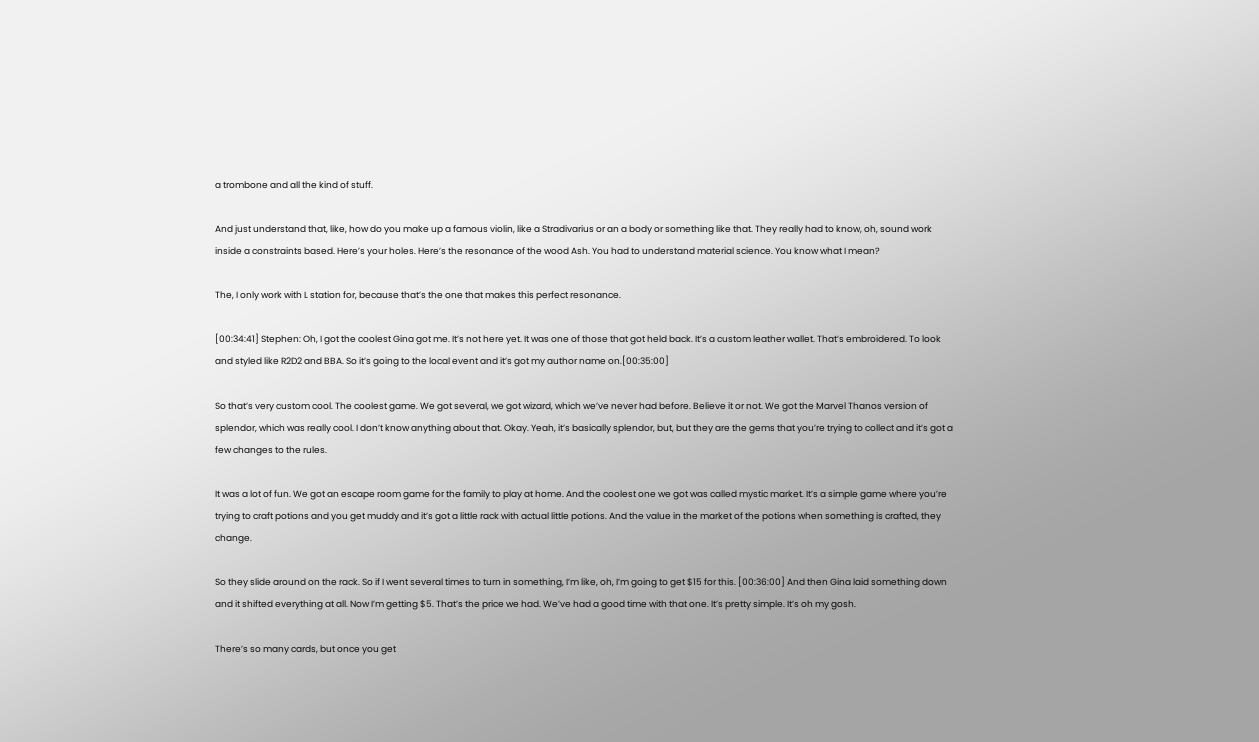a trombone and all the kind of stuff.

And just understand that, like, how do you make up a famous violin, like a Stradivarius or an a body or something like that. They really had to know, oh, sound work inside a constraints based. Here’s your holes. Here’s the resonance of the wood Ash. You had to understand material science. You know what I mean?

The, I only work with L station for, because that’s the one that makes this perfect resonance.

[00:34:41] Stephen: Oh, I got the coolest Gina got me. It’s not here yet. It was one of those that got held back. It’s a custom leather wallet. That’s embroidered. To look and styled like R2D2 and BBA. So it’s going to the local event and it’s got my author name on.[00:35:00]

So that’s very custom cool. The coolest game. We got several, we got wizard, which we’ve never had before. Believe it or not. We got the Marvel Thanos version of splendor, which was really cool. I don’t know anything about that. Okay. Yeah, it’s basically splendor, but, but they are the gems that you’re trying to collect and it’s got a few changes to the rules.

It was a lot of fun. We got an escape room game for the family to play at home. And the coolest one we got was called mystic market. It’s a simple game where you’re trying to craft potions and you get muddy and it’s got a little rack with actual little potions. And the value in the market of the potions when something is crafted, they change.

So they slide around on the rack. So if I went several times to turn in something, I’m like, oh, I’m going to get $15 for this. [00:36:00] And then Gina laid something down and it shifted everything at all. Now I’m getting $5. That’s the price we had. We’ve had a good time with that one. It’s pretty simple. It’s oh my gosh.

There’s so many cards, but once you get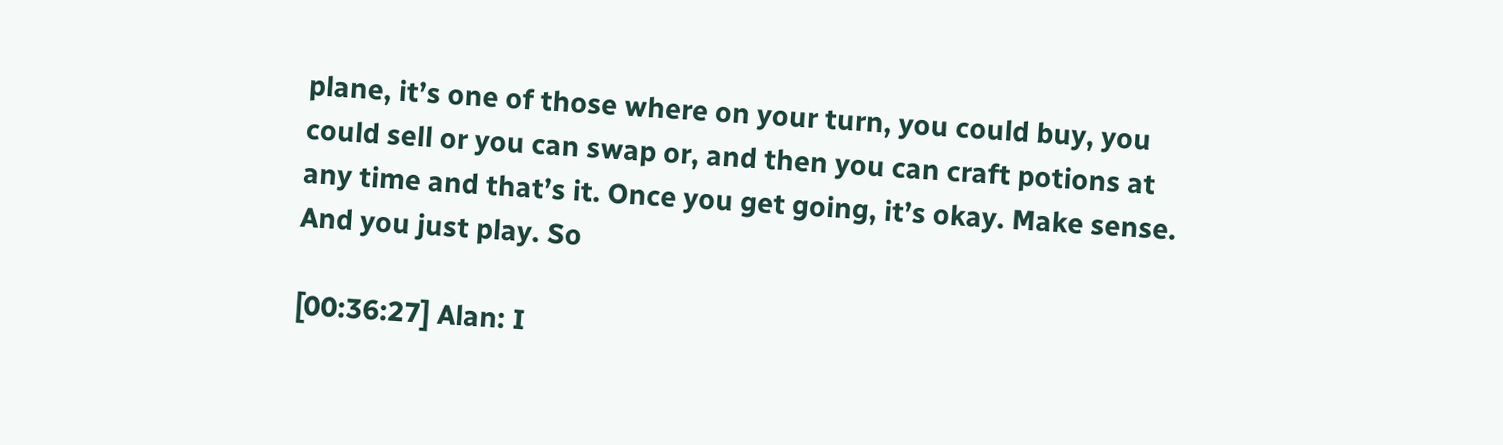plane, it’s one of those where on your turn, you could buy, you could sell or you can swap or, and then you can craft potions at any time and that’s it. Once you get going, it’s okay. Make sense. And you just play. So

[00:36:27] Alan: I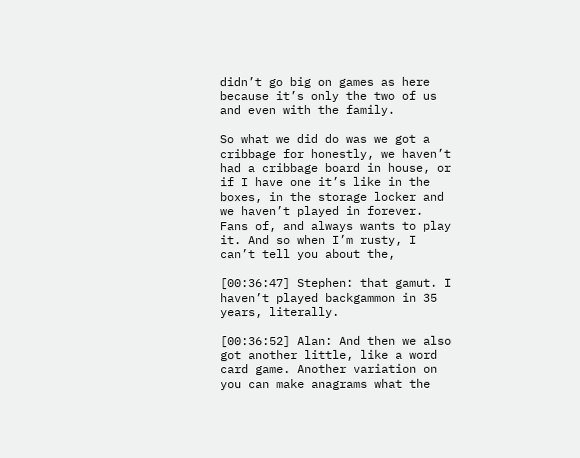didn’t go big on games as here because it’s only the two of us and even with the family.

So what we did do was we got a cribbage for honestly, we haven’t had a cribbage board in house, or if I have one it’s like in the boxes, in the storage locker and we haven’t played in forever. Fans of, and always wants to play it. And so when I’m rusty, I can’t tell you about the,

[00:36:47] Stephen: that gamut. I haven’t played backgammon in 35 years, literally.

[00:36:52] Alan: And then we also got another little, like a word card game. Another variation on you can make anagrams what the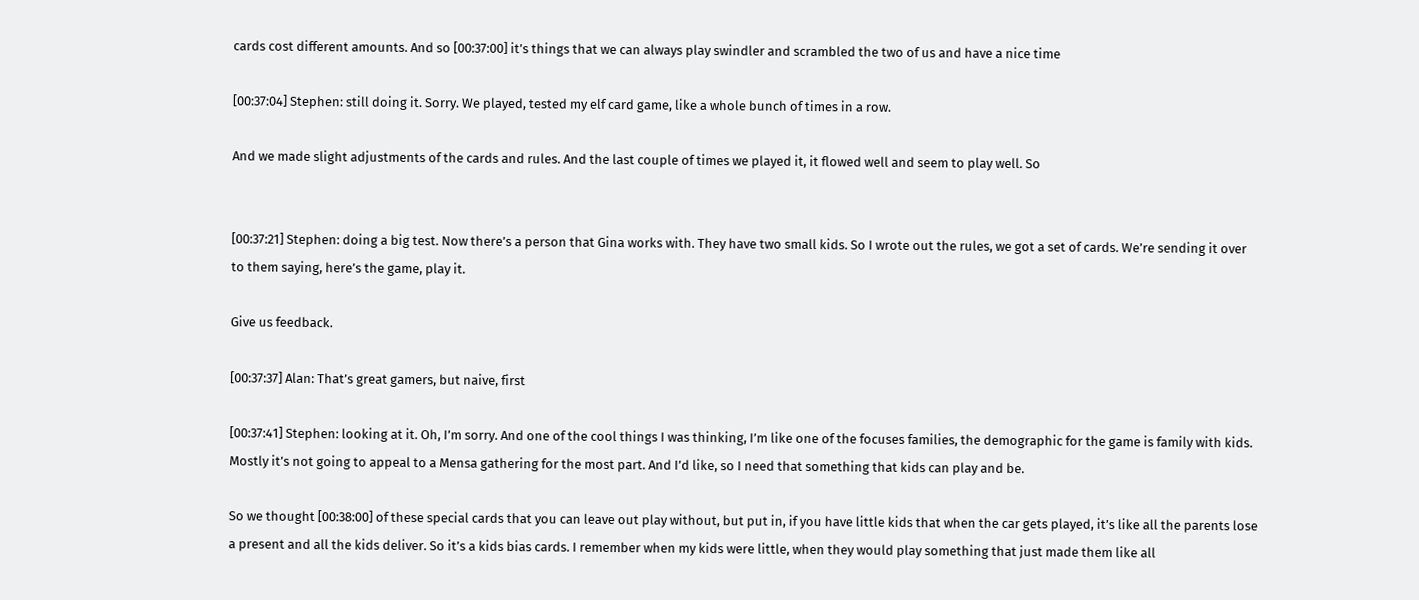cards cost different amounts. And so [00:37:00] it’s things that we can always play swindler and scrambled the two of us and have a nice time

[00:37:04] Stephen: still doing it. Sorry. We played, tested my elf card game, like a whole bunch of times in a row.

And we made slight adjustments of the cards and rules. And the last couple of times we played it, it flowed well and seem to play well. So


[00:37:21] Stephen: doing a big test. Now there’s a person that Gina works with. They have two small kids. So I wrote out the rules, we got a set of cards. We’re sending it over to them saying, here’s the game, play it.

Give us feedback.

[00:37:37] Alan: That’s great gamers, but naive, first

[00:37:41] Stephen: looking at it. Oh, I’m sorry. And one of the cool things I was thinking, I’m like one of the focuses families, the demographic for the game is family with kids. Mostly it’s not going to appeal to a Mensa gathering for the most part. And I’d like, so I need that something that kids can play and be.

So we thought [00:38:00] of these special cards that you can leave out play without, but put in, if you have little kids that when the car gets played, it’s like all the parents lose a present and all the kids deliver. So it’s a kids bias cards. I remember when my kids were little, when they would play something that just made them like all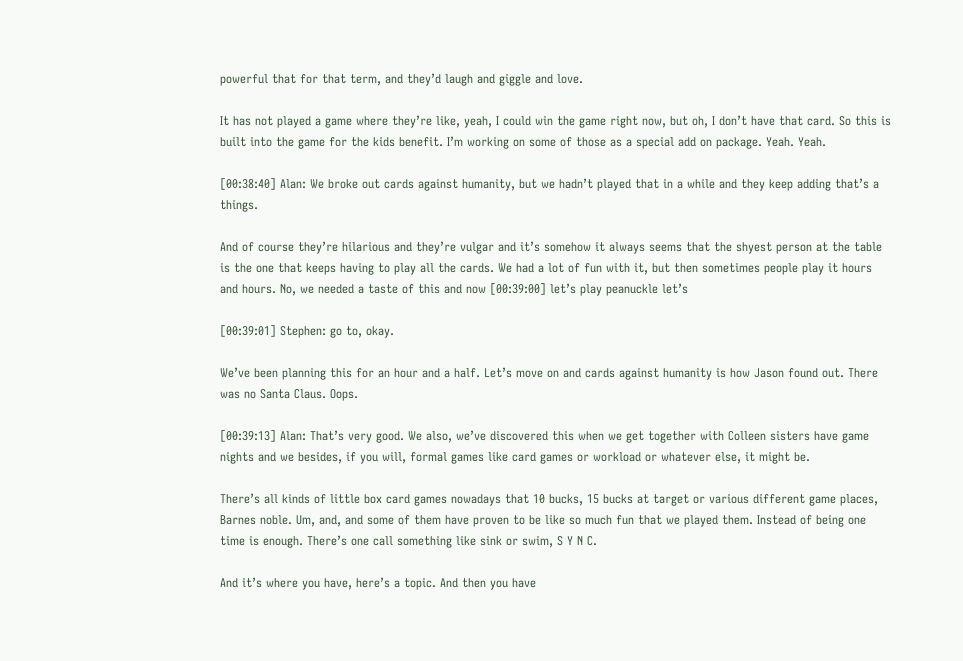powerful that for that term, and they’d laugh and giggle and love.

It has not played a game where they’re like, yeah, I could win the game right now, but oh, I don’t have that card. So this is built into the game for the kids benefit. I’m working on some of those as a special add on package. Yeah. Yeah.

[00:38:40] Alan: We broke out cards against humanity, but we hadn’t played that in a while and they keep adding that’s a things.

And of course they’re hilarious and they’re vulgar and it’s somehow it always seems that the shyest person at the table is the one that keeps having to play all the cards. We had a lot of fun with it, but then sometimes people play it hours and hours. No, we needed a taste of this and now [00:39:00] let’s play peanuckle let’s

[00:39:01] Stephen: go to, okay.

We’ve been planning this for an hour and a half. Let’s move on and cards against humanity is how Jason found out. There was no Santa Claus. Oops.

[00:39:13] Alan: That’s very good. We also, we’ve discovered this when we get together with Colleen sisters have game nights and we besides, if you will, formal games like card games or workload or whatever else, it might be.

There’s all kinds of little box card games nowadays that 10 bucks, 15 bucks at target or various different game places, Barnes noble. Um, and, and some of them have proven to be like so much fun that we played them. Instead of being one time is enough. There’s one call something like sink or swim, S Y N C.

And it’s where you have, here’s a topic. And then you have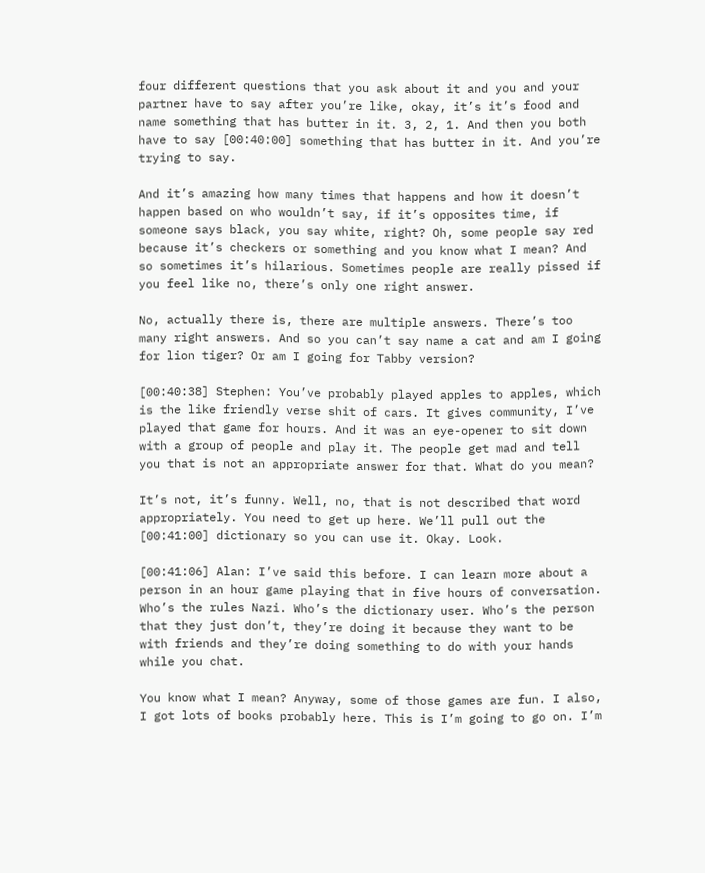four different questions that you ask about it and you and your partner have to say after you’re like, okay, it’s it’s food and name something that has butter in it. 3, 2, 1. And then you both have to say [00:40:00] something that has butter in it. And you’re trying to say.

And it’s amazing how many times that happens and how it doesn’t happen based on who wouldn’t say, if it’s opposites time, if someone says black, you say white, right? Oh, some people say red because it’s checkers or something and you know what I mean? And so sometimes it’s hilarious. Sometimes people are really pissed if you feel like no, there’s only one right answer.

No, actually there is, there are multiple answers. There’s too many right answers. And so you can’t say name a cat and am I going for lion tiger? Or am I going for Tabby version?

[00:40:38] Stephen: You’ve probably played apples to apples, which is the like friendly verse shit of cars. It gives community, I’ve played that game for hours. And it was an eye-opener to sit down with a group of people and play it. The people get mad and tell you that is not an appropriate answer for that. What do you mean?

It’s not, it’s funny. Well, no, that is not described that word appropriately. You need to get up here. We’ll pull out the [00:41:00] dictionary so you can use it. Okay. Look.

[00:41:06] Alan: I’ve said this before. I can learn more about a person in an hour game playing that in five hours of conversation. Who’s the rules Nazi. Who’s the dictionary user. Who’s the person that they just don’t, they’re doing it because they want to be with friends and they’re doing something to do with your hands while you chat.

You know what I mean? Anyway, some of those games are fun. I also, I got lots of books probably here. This is I’m going to go on. I’m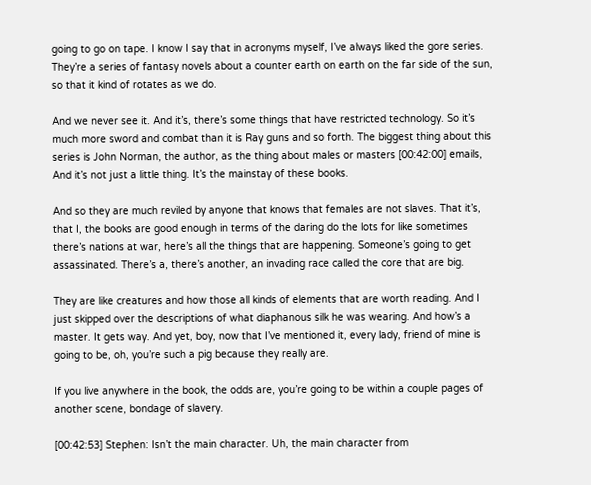going to go on tape. I know I say that in acronyms myself, I’ve always liked the gore series. They’re a series of fantasy novels about a counter earth on earth on the far side of the sun, so that it kind of rotates as we do.

And we never see it. And it’s, there’s some things that have restricted technology. So it’s much more sword and combat than it is Ray guns and so forth. The biggest thing about this series is John Norman, the author, as the thing about males or masters [00:42:00] emails, And it’s not just a little thing. It’s the mainstay of these books.

And so they are much reviled by anyone that knows that females are not slaves. That it’s, that I, the books are good enough in terms of the daring do the lots for like sometimes there’s nations at war, here’s all the things that are happening. Someone’s going to get assassinated. There’s a, there’s another, an invading race called the core that are big.

They are like creatures and how those all kinds of elements that are worth reading. And I just skipped over the descriptions of what diaphanous silk he was wearing. And how’s a master. It gets way. And yet, boy, now that I’ve mentioned it, every lady, friend of mine is going to be, oh, you’re such a pig because they really are.

If you live anywhere in the book, the odds are, you’re going to be within a couple pages of another scene, bondage of slavery.

[00:42:53] Stephen: Isn’t the main character. Uh, the main character from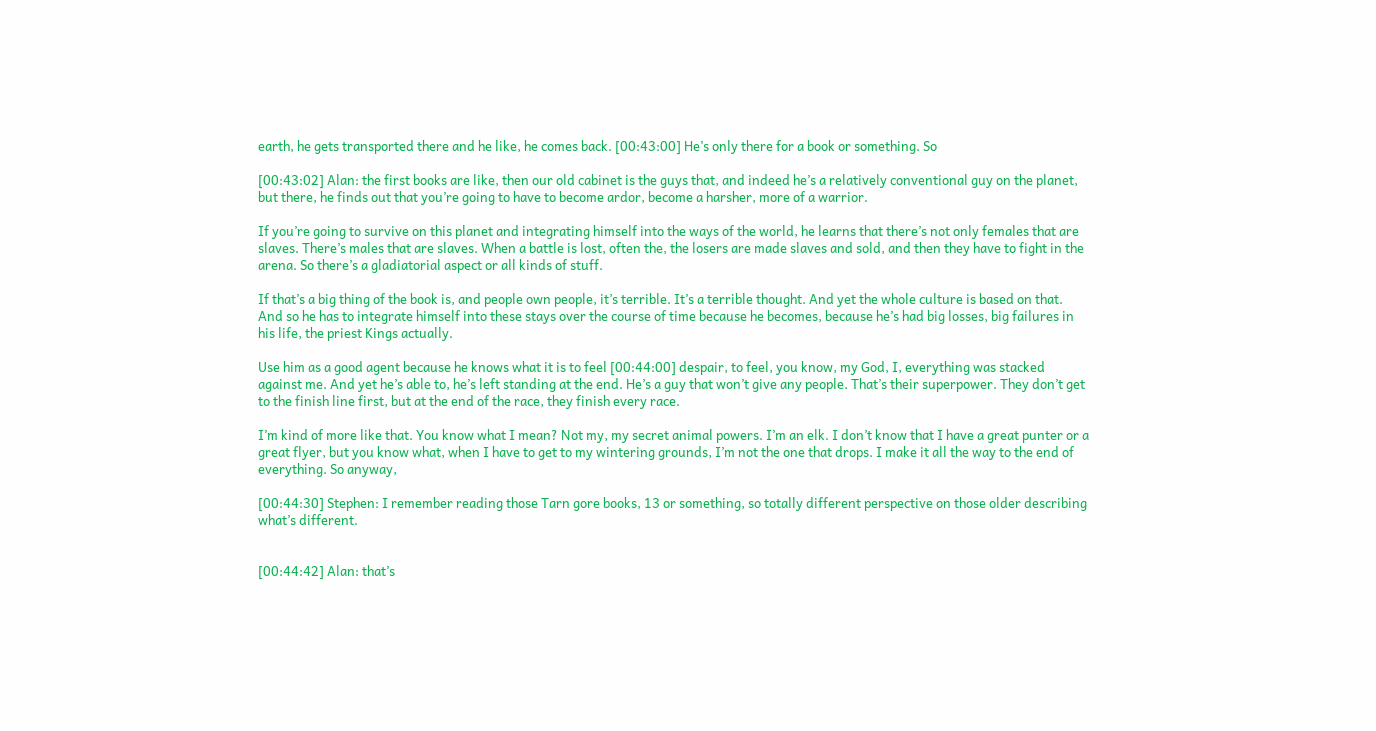earth, he gets transported there and he like, he comes back. [00:43:00] He’s only there for a book or something. So

[00:43:02] Alan: the first books are like, then our old cabinet is the guys that, and indeed he’s a relatively conventional guy on the planet, but there, he finds out that you’re going to have to become ardor, become a harsher, more of a warrior.

If you’re going to survive on this planet and integrating himself into the ways of the world, he learns that there’s not only females that are slaves. There’s males that are slaves. When a battle is lost, often the, the losers are made slaves and sold, and then they have to fight in the arena. So there’s a gladiatorial aspect or all kinds of stuff.

If that’s a big thing of the book is, and people own people, it’s terrible. It’s a terrible thought. And yet the whole culture is based on that. And so he has to integrate himself into these stays over the course of time because he becomes, because he’s had big losses, big failures in his life, the priest Kings actually.

Use him as a good agent because he knows what it is to feel [00:44:00] despair, to feel, you know, my God, I, everything was stacked against me. And yet he’s able to, he’s left standing at the end. He’s a guy that won’t give any people. That’s their superpower. They don’t get to the finish line first, but at the end of the race, they finish every race.

I’m kind of more like that. You know what I mean? Not my, my secret animal powers. I’m an elk. I don’t know that I have a great punter or a great flyer, but you know what, when I have to get to my wintering grounds, I’m not the one that drops. I make it all the way to the end of everything. So anyway,

[00:44:30] Stephen: I remember reading those Tarn gore books, 13 or something, so totally different perspective on those older describing what’s different.


[00:44:42] Alan: that’s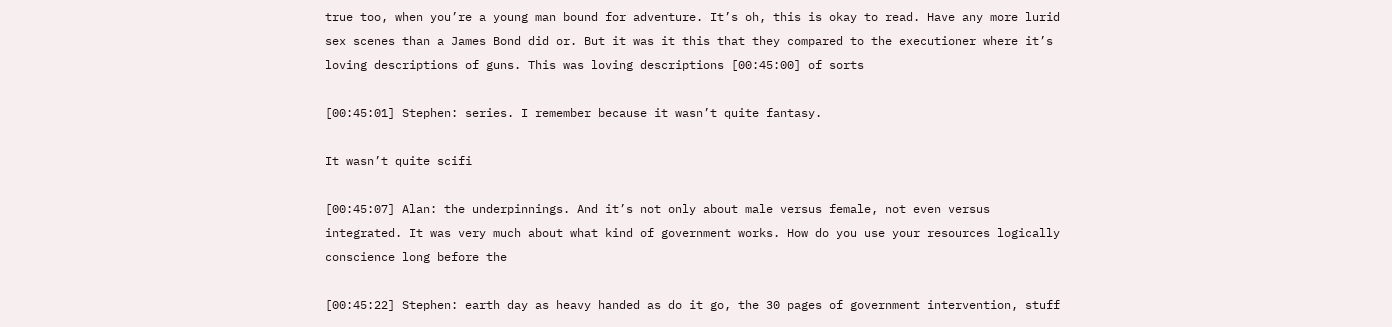true too, when you’re a young man bound for adventure. It’s oh, this is okay to read. Have any more lurid sex scenes than a James Bond did or. But it was it this that they compared to the executioner where it’s loving descriptions of guns. This was loving descriptions [00:45:00] of sorts

[00:45:01] Stephen: series. I remember because it wasn’t quite fantasy.

It wasn’t quite scifi

[00:45:07] Alan: the underpinnings. And it’s not only about male versus female, not even versus integrated. It was very much about what kind of government works. How do you use your resources logically conscience long before the

[00:45:22] Stephen: earth day as heavy handed as do it go, the 30 pages of government intervention, stuff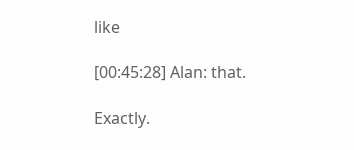like

[00:45:28] Alan: that.

Exactly.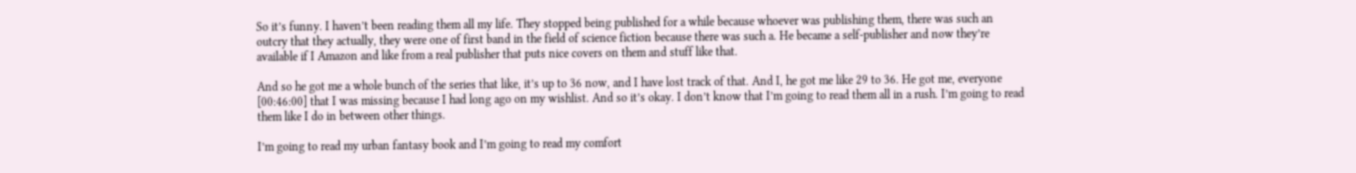So it’s funny. I haven’t been reading them all my life. They stopped being published for a while because whoever was publishing them, there was such an outcry that they actually, they were one of first band in the field of science fiction because there was such a. He became a self-publisher and now they’re available if I Amazon and like from a real publisher that puts nice covers on them and stuff like that.

And so he got me a whole bunch of the series that like, it’s up to 36 now, and I have lost track of that. And I, he got me like 29 to 36. He got me, everyone [00:46:00] that I was missing because I had long ago on my wishlist. And so it’s okay. I don’t know that I’m going to read them all in a rush. I’m going to read them like I do in between other things.

I’m going to read my urban fantasy book and I’m going to read my comfort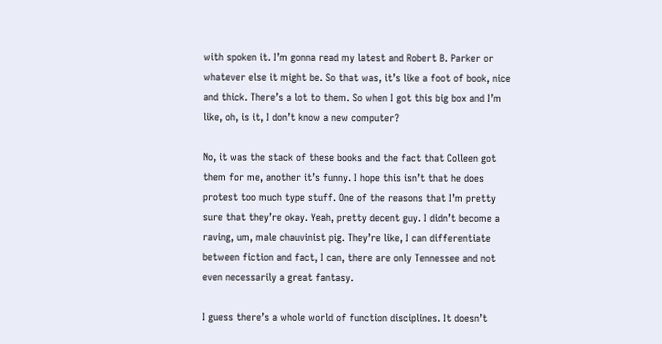with spoken it. I’m gonna read my latest and Robert B. Parker or whatever else it might be. So that was, it’s like a foot of book, nice and thick. There’s a lot to them. So when I got this big box and I’m like, oh, is it, I don’t know a new computer?

No, it was the stack of these books and the fact that Colleen got them for me, another it’s funny. I hope this isn’t that he does protest too much type stuff. One of the reasons that I’m pretty sure that they’re okay. Yeah, pretty decent guy. I didn’t become a raving, um, male chauvinist pig. They’re like, I can differentiate between fiction and fact, I can, there are only Tennessee and not even necessarily a great fantasy.

I guess there’s a whole world of function disciplines. It doesn’t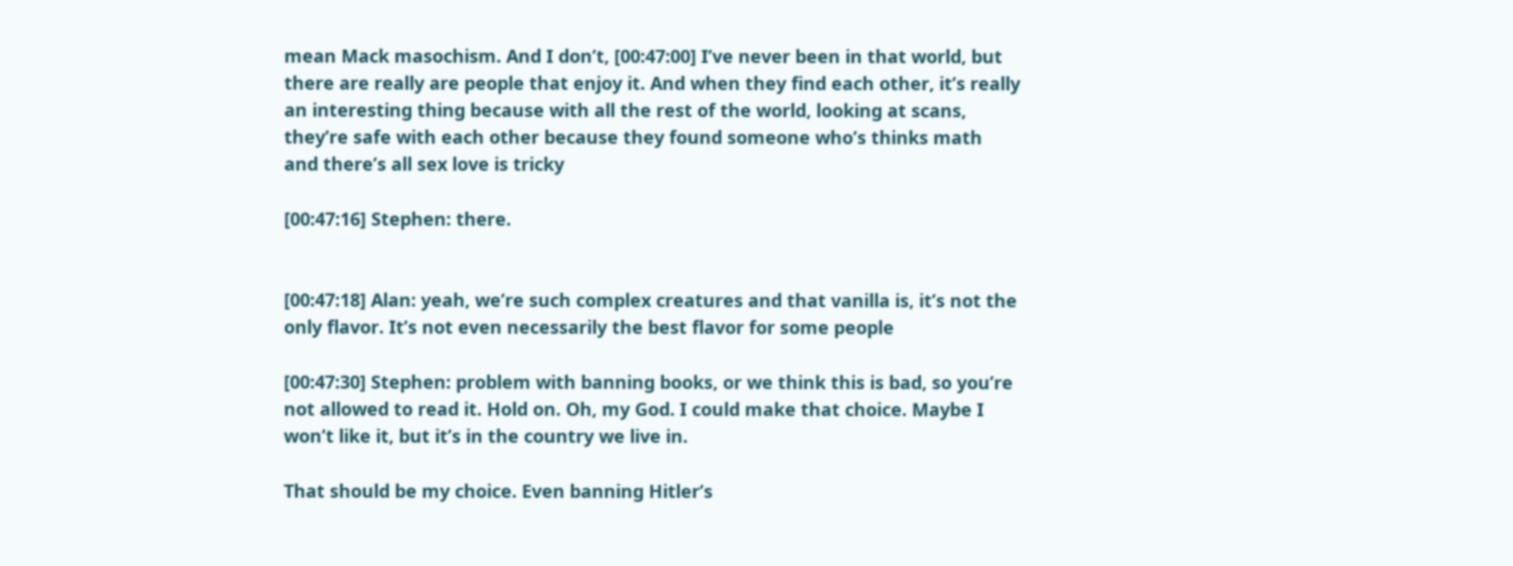mean Mack masochism. And I don’t, [00:47:00] I’ve never been in that world, but there are really are people that enjoy it. And when they find each other, it’s really an interesting thing because with all the rest of the world, looking at scans, they’re safe with each other because they found someone who’s thinks math and there’s all sex love is tricky

[00:47:16] Stephen: there.


[00:47:18] Alan: yeah, we’re such complex creatures and that vanilla is, it’s not the only flavor. It’s not even necessarily the best flavor for some people

[00:47:30] Stephen: problem with banning books, or we think this is bad, so you’re not allowed to read it. Hold on. Oh, my God. I could make that choice. Maybe I won’t like it, but it’s in the country we live in.

That should be my choice. Even banning Hitler’s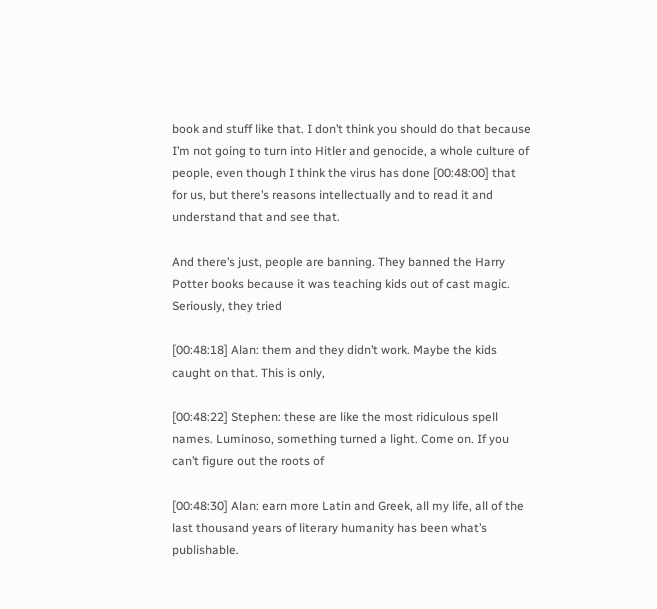book and stuff like that. I don’t think you should do that because I’m not going to turn into Hitler and genocide, a whole culture of people, even though I think the virus has done [00:48:00] that for us, but there’s reasons intellectually and to read it and understand that and see that.

And there’s just, people are banning. They banned the Harry Potter books because it was teaching kids out of cast magic. Seriously, they tried

[00:48:18] Alan: them and they didn’t work. Maybe the kids caught on that. This is only,

[00:48:22] Stephen: these are like the most ridiculous spell names. Luminoso, something turned a light. Come on. If you can’t figure out the roots of

[00:48:30] Alan: earn more Latin and Greek, all my life, all of the last thousand years of literary humanity has been what’s publishable.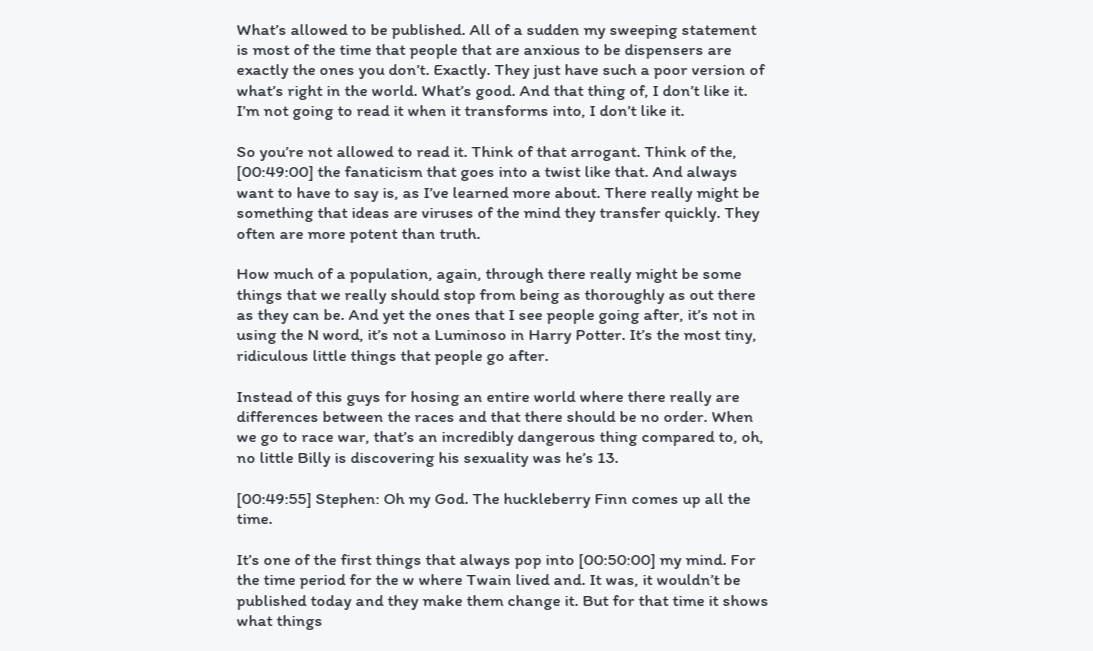What’s allowed to be published. All of a sudden my sweeping statement is most of the time that people that are anxious to be dispensers are exactly the ones you don’t. Exactly. They just have such a poor version of what’s right in the world. What’s good. And that thing of, I don’t like it. I’m not going to read it when it transforms into, I don’t like it.

So you’re not allowed to read it. Think of that arrogant. Think of the, [00:49:00] the fanaticism that goes into a twist like that. And always want to have to say is, as I’ve learned more about. There really might be something that ideas are viruses of the mind they transfer quickly. They often are more potent than truth.

How much of a population, again, through there really might be some things that we really should stop from being as thoroughly as out there as they can be. And yet the ones that I see people going after, it’s not in using the N word, it’s not a Luminoso in Harry Potter. It’s the most tiny, ridiculous little things that people go after.

Instead of this guys for hosing an entire world where there really are differences between the races and that there should be no order. When we go to race war, that’s an incredibly dangerous thing compared to, oh, no little Billy is discovering his sexuality was he’s 13.

[00:49:55] Stephen: Oh my God. The huckleberry Finn comes up all the time.

It’s one of the first things that always pop into [00:50:00] my mind. For the time period for the w where Twain lived and. It was, it wouldn’t be published today and they make them change it. But for that time it shows what things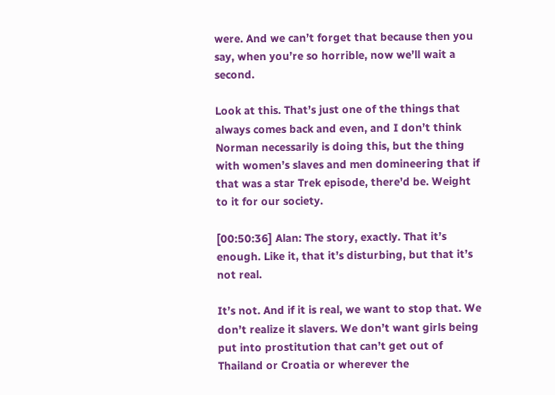were. And we can’t forget that because then you say, when you’re so horrible, now we’ll wait a second.

Look at this. That’s just one of the things that always comes back and even, and I don’t think Norman necessarily is doing this, but the thing with women’s slaves and men domineering that if that was a star Trek episode, there’d be. Weight to it for our society.

[00:50:36] Alan: The story, exactly. That it’s enough. Like it, that it’s disturbing, but that it’s not real.

It’s not. And if it is real, we want to stop that. We don’t realize it slavers. We don’t want girls being put into prostitution that can’t get out of Thailand or Croatia or wherever the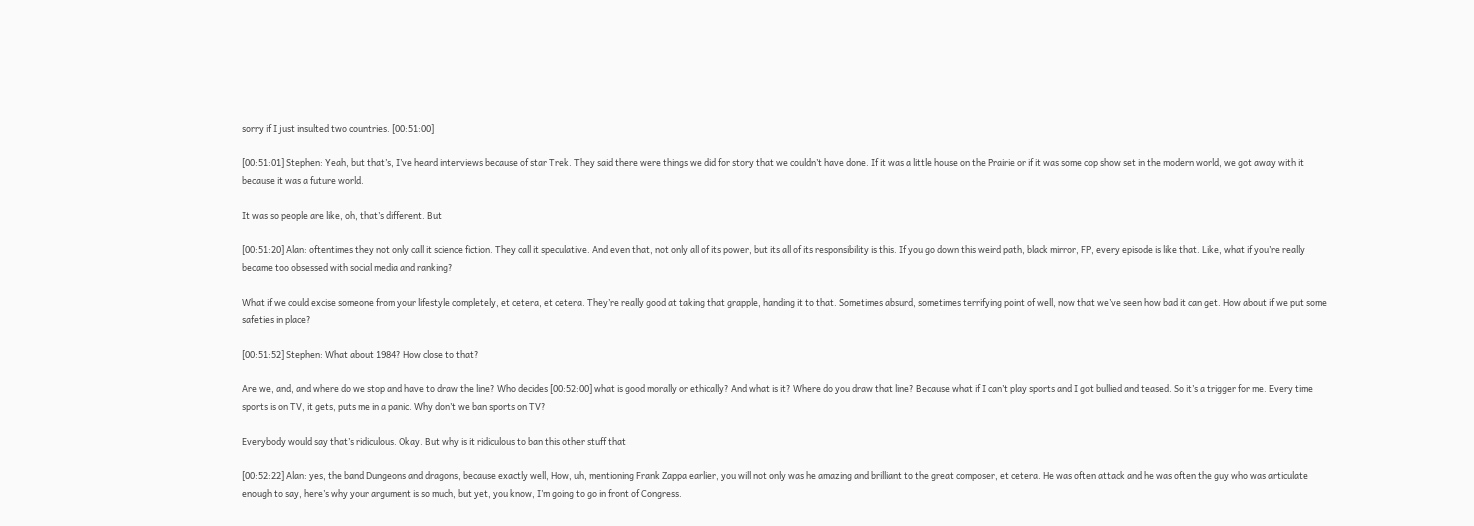sorry if I just insulted two countries. [00:51:00]

[00:51:01] Stephen: Yeah, but that’s, I’ve heard interviews because of star Trek. They said there were things we did for story that we couldn’t have done. If it was a little house on the Prairie or if it was some cop show set in the modern world, we got away with it because it was a future world.

It was so people are like, oh, that’s different. But

[00:51:20] Alan: oftentimes they not only call it science fiction. They call it speculative. And even that, not only all of its power, but its all of its responsibility is this. If you go down this weird path, black mirror, FP, every episode is like that. Like, what if you’re really became too obsessed with social media and ranking?

What if we could excise someone from your lifestyle completely, et cetera, et cetera. They’re really good at taking that grapple, handing it to that. Sometimes absurd, sometimes terrifying point of well, now that we’ve seen how bad it can get. How about if we put some safeties in place?

[00:51:52] Stephen: What about 1984? How close to that?

Are we, and, and where do we stop and have to draw the line? Who decides [00:52:00] what is good morally or ethically? And what is it? Where do you draw that line? Because what if I can’t play sports and I got bullied and teased. So it’s a trigger for me. Every time sports is on TV, it gets, puts me in a panic. Why don’t we ban sports on TV?

Everybody would say that’s ridiculous. Okay. But why is it ridiculous to ban this other stuff that

[00:52:22] Alan: yes, the band Dungeons and dragons, because exactly well, How, uh, mentioning Frank Zappa earlier, you will not only was he amazing and brilliant to the great composer, et cetera. He was often attack and he was often the guy who was articulate enough to say, here’s why your argument is so much, but yet, you know, I’m going to go in front of Congress.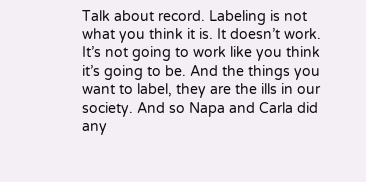Talk about record. Labeling is not what you think it is. It doesn’t work. It’s not going to work like you think it’s going to be. And the things you want to label, they are the ills in our society. And so Napa and Carla did any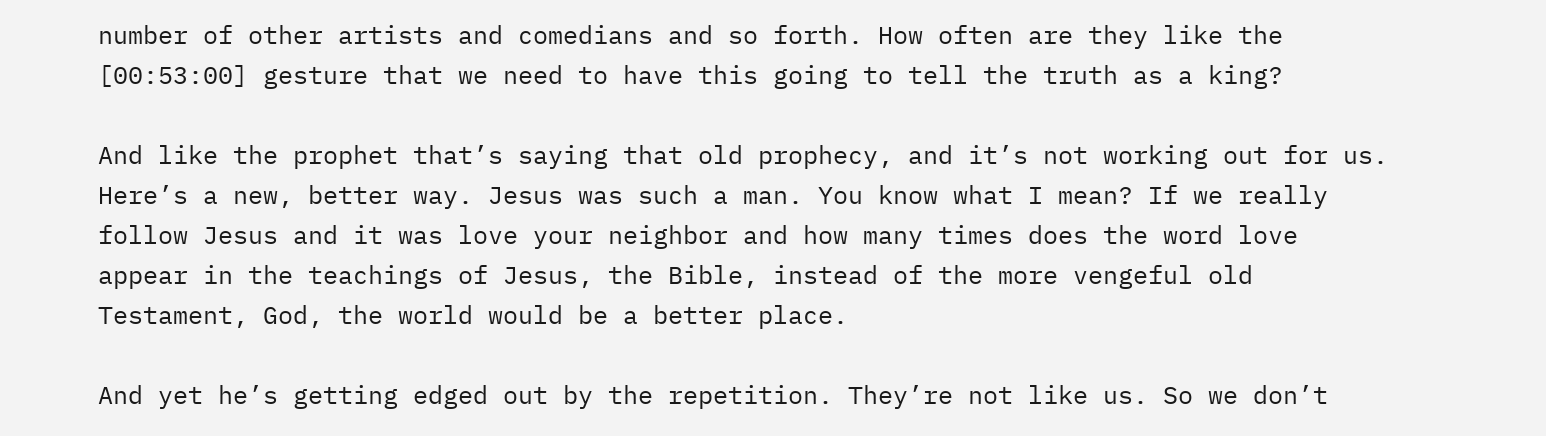number of other artists and comedians and so forth. How often are they like the [00:53:00] gesture that we need to have this going to tell the truth as a king?

And like the prophet that’s saying that old prophecy, and it’s not working out for us. Here’s a new, better way. Jesus was such a man. You know what I mean? If we really follow Jesus and it was love your neighbor and how many times does the word love appear in the teachings of Jesus, the Bible, instead of the more vengeful old Testament, God, the world would be a better place.

And yet he’s getting edged out by the repetition. They’re not like us. So we don’t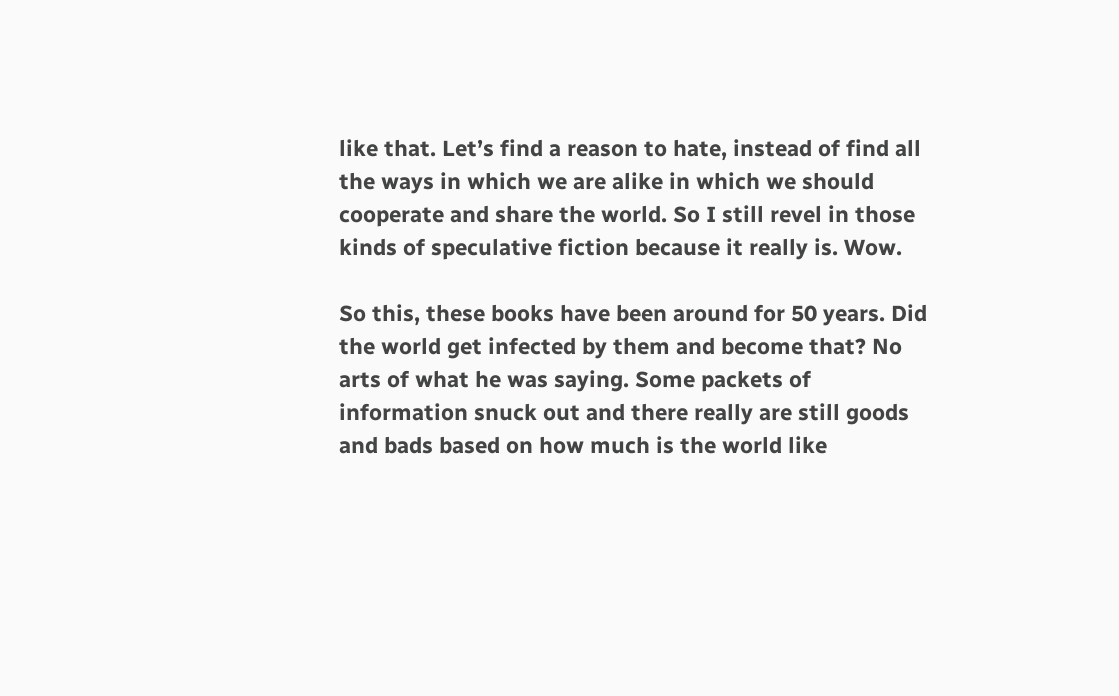like that. Let’s find a reason to hate, instead of find all the ways in which we are alike in which we should cooperate and share the world. So I still revel in those kinds of speculative fiction because it really is. Wow.

So this, these books have been around for 50 years. Did the world get infected by them and become that? No arts of what he was saying. Some packets of information snuck out and there really are still goods and bads based on how much is the world like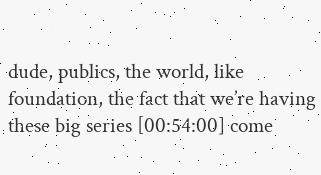dude, publics, the world, like foundation, the fact that we’re having these big series [00:54:00] come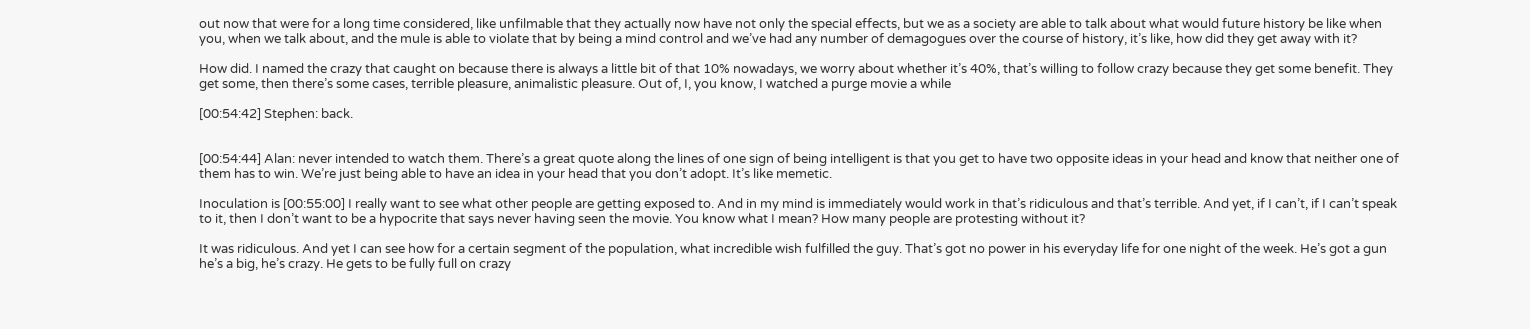out now that were for a long time considered, like unfilmable that they actually now have not only the special effects, but we as a society are able to talk about what would future history be like when you, when we talk about, and the mule is able to violate that by being a mind control and we’ve had any number of demagogues over the course of history, it’s like, how did they get away with it?

How did. I named the crazy that caught on because there is always a little bit of that 10% nowadays, we worry about whether it’s 40%, that’s willing to follow crazy because they get some benefit. They get some, then there’s some cases, terrible pleasure, animalistic pleasure. Out of, I, you know, I watched a purge movie a while

[00:54:42] Stephen: back.


[00:54:44] Alan: never intended to watch them. There’s a great quote along the lines of one sign of being intelligent is that you get to have two opposite ideas in your head and know that neither one of them has to win. We’re just being able to have an idea in your head that you don’t adopt. It’s like memetic.

Inoculation is [00:55:00] I really want to see what other people are getting exposed to. And in my mind is immediately would work in that’s ridiculous and that’s terrible. And yet, if I can’t, if I can’t speak to it, then I don’t want to be a hypocrite that says never having seen the movie. You know what I mean? How many people are protesting without it?

It was ridiculous. And yet I can see how for a certain segment of the population, what incredible wish fulfilled the guy. That’s got no power in his everyday life for one night of the week. He’s got a gun he’s a big, he’s crazy. He gets to be fully full on crazy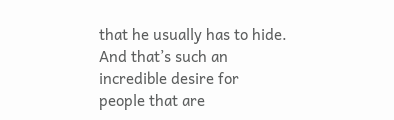that he usually has to hide. And that’s such an incredible desire for people that are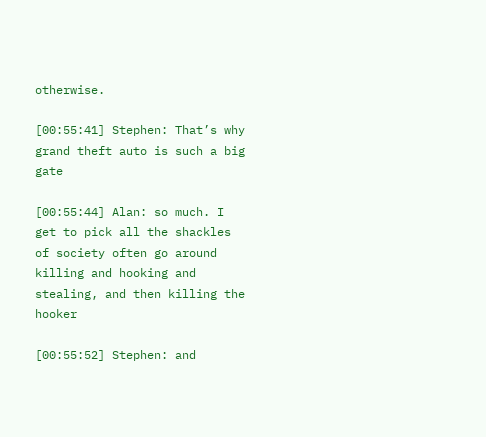otherwise.

[00:55:41] Stephen: That’s why grand theft auto is such a big gate

[00:55:44] Alan: so much. I get to pick all the shackles of society often go around killing and hooking and stealing, and then killing the hooker

[00:55:52] Stephen: and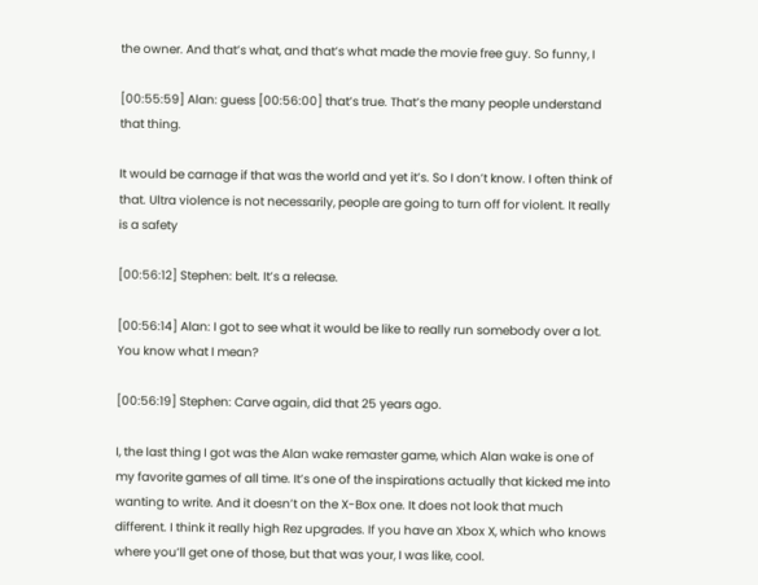the owner. And that’s what, and that’s what made the movie free guy. So funny, I

[00:55:59] Alan: guess [00:56:00] that’s true. That’s the many people understand that thing.

It would be carnage if that was the world and yet it’s. So I don’t know. I often think of that. Ultra violence is not necessarily, people are going to turn off for violent. It really is a safety

[00:56:12] Stephen: belt. It’s a release.

[00:56:14] Alan: I got to see what it would be like to really run somebody over a lot. You know what I mean?

[00:56:19] Stephen: Carve again, did that 25 years ago.

I, the last thing I got was the Alan wake remaster game, which Alan wake is one of my favorite games of all time. It’s one of the inspirations actually that kicked me into wanting to write. And it doesn’t on the X-Box one. It does not look that much different. I think it really high Rez upgrades. If you have an Xbox X, which who knows where you’ll get one of those, but that was your, I was like, cool.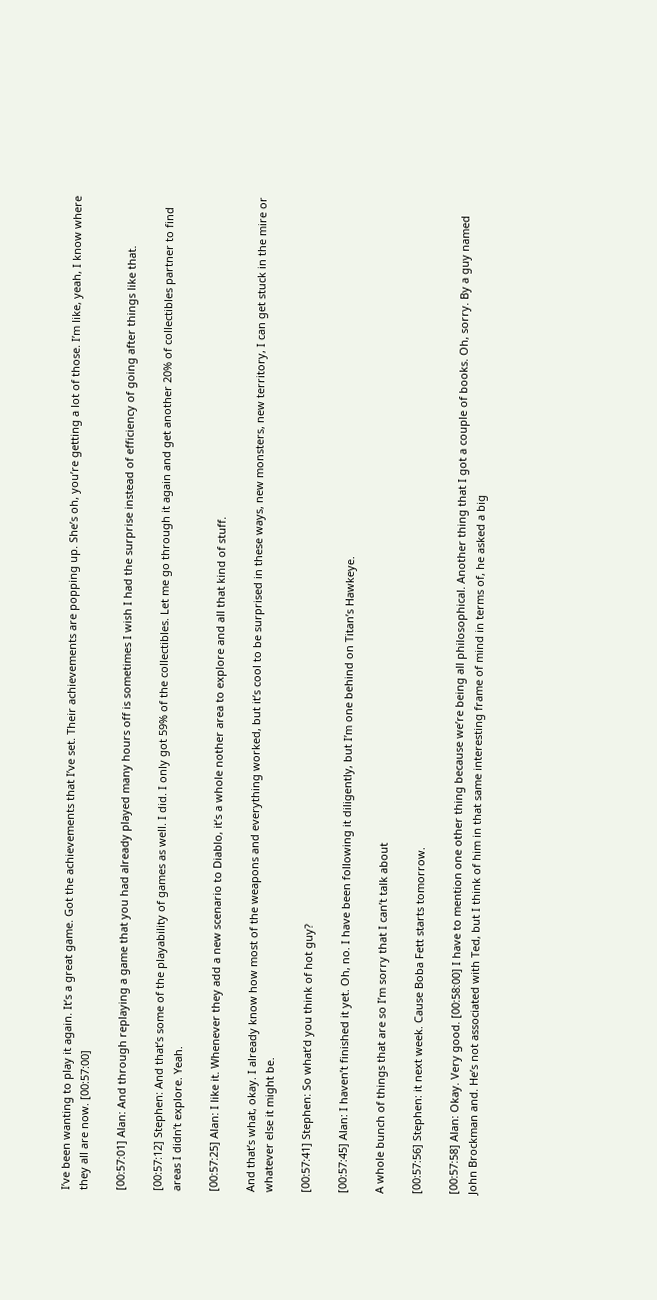I’ve been wanting to play it again. It’s a great game. Got the achievements that I’ve set. Their achievements are popping up. She’s oh, you’re getting a lot of those. I’m like, yeah, I know where they all are now. [00:57:00]

[00:57:01] Alan: And through replaying a game that you had already played many hours off is sometimes I wish I had the surprise instead of efficiency of going after things like that.

[00:57:12] Stephen: And that’s some of the playability of games as well. I did. I only got 59% of the collectibles. Let me go through it again and get another 20% of collectibles partner to find areas I didn’t explore. Yeah.

[00:57:25] Alan: I like it. Whenever they add a new scenario to Diablo, it’s a whole nother area to explore and all that kind of stuff.

And that’s what, okay. I already know how most of the weapons and everything worked, but it’s cool to be surprised in these ways, new monsters, new territory, I can get stuck in the mire or whatever else it might be.

[00:57:41] Stephen: So what’d you think of hot guy?

[00:57:45] Alan: I haven’t finished it yet. Oh, no. I have been following it diligently, but I’m one behind on Titan’s Hawkeye.

A whole bunch of things that are so I’m sorry that I can’t talk about

[00:57:56] Stephen: it next week. Cause Boba Fett starts tomorrow.

[00:57:58] Alan: Okay. Very good. [00:58:00] I have to mention one other thing because we’re being all philosophical. Another thing that I got a couple of books. Oh, sorry. By a guy named John Brockman and. He’s not associated with Ted, but I think of him in that same interesting frame of mind in terms of, he asked a big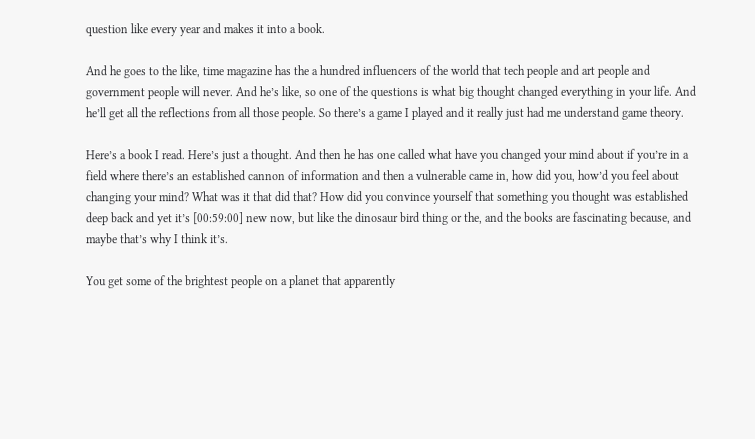question like every year and makes it into a book.

And he goes to the like, time magazine has the a hundred influencers of the world that tech people and art people and government people will never. And he’s like, so one of the questions is what big thought changed everything in your life. And he’ll get all the reflections from all those people. So there’s a game I played and it really just had me understand game theory.

Here’s a book I read. Here’s just a thought. And then he has one called what have you changed your mind about if you’re in a field where there’s an established cannon of information and then a vulnerable came in, how did you, how’d you feel about changing your mind? What was it that did that? How did you convince yourself that something you thought was established deep back and yet it’s [00:59:00] new now, but like the dinosaur bird thing or the, and the books are fascinating because, and maybe that’s why I think it’s.

You get some of the brightest people on a planet that apparently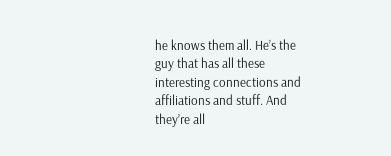he knows them all. He’s the guy that has all these interesting connections and affiliations and stuff. And they’re all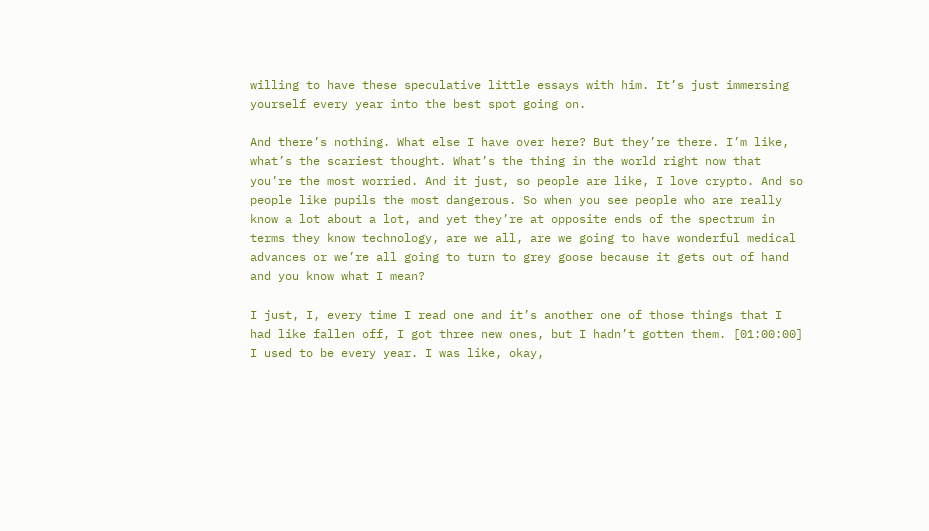willing to have these speculative little essays with him. It’s just immersing yourself every year into the best spot going on.

And there’s nothing. What else I have over here? But they’re there. I’m like, what’s the scariest thought. What’s the thing in the world right now that you’re the most worried. And it just, so people are like, I love crypto. And so people like pupils the most dangerous. So when you see people who are really know a lot about a lot, and yet they’re at opposite ends of the spectrum in terms they know technology, are we all, are we going to have wonderful medical advances or we’re all going to turn to grey goose because it gets out of hand and you know what I mean?

I just, I, every time I read one and it’s another one of those things that I had like fallen off, I got three new ones, but I hadn’t gotten them. [01:00:00] I used to be every year. I was like, okay,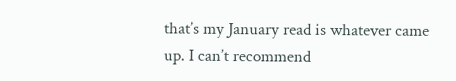that’s my January read is whatever came up. I can’t recommend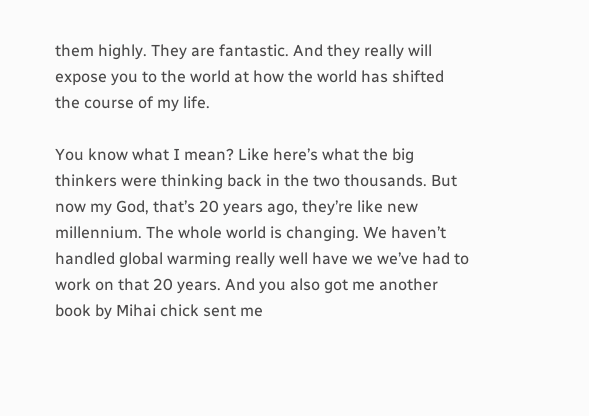them highly. They are fantastic. And they really will expose you to the world at how the world has shifted the course of my life.

You know what I mean? Like here’s what the big thinkers were thinking back in the two thousands. But now my God, that’s 20 years ago, they’re like new millennium. The whole world is changing. We haven’t handled global warming really well have we we’ve had to work on that 20 years. And you also got me another book by Mihai chick sent me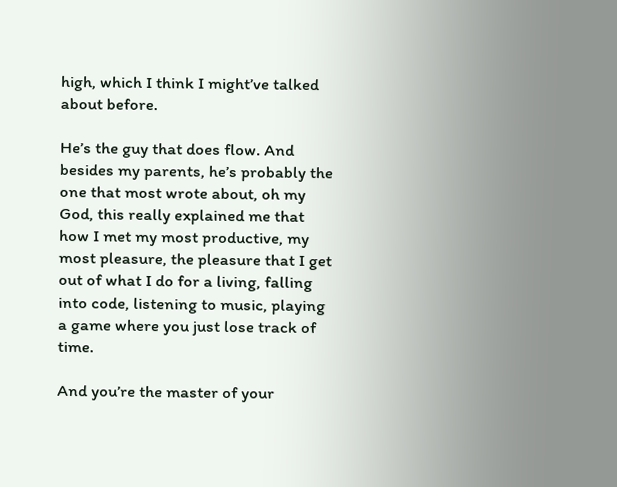high, which I think I might’ve talked about before.

He’s the guy that does flow. And besides my parents, he’s probably the one that most wrote about, oh my God, this really explained me that how I met my most productive, my most pleasure, the pleasure that I get out of what I do for a living, falling into code, listening to music, playing a game where you just lose track of time.

And you’re the master of your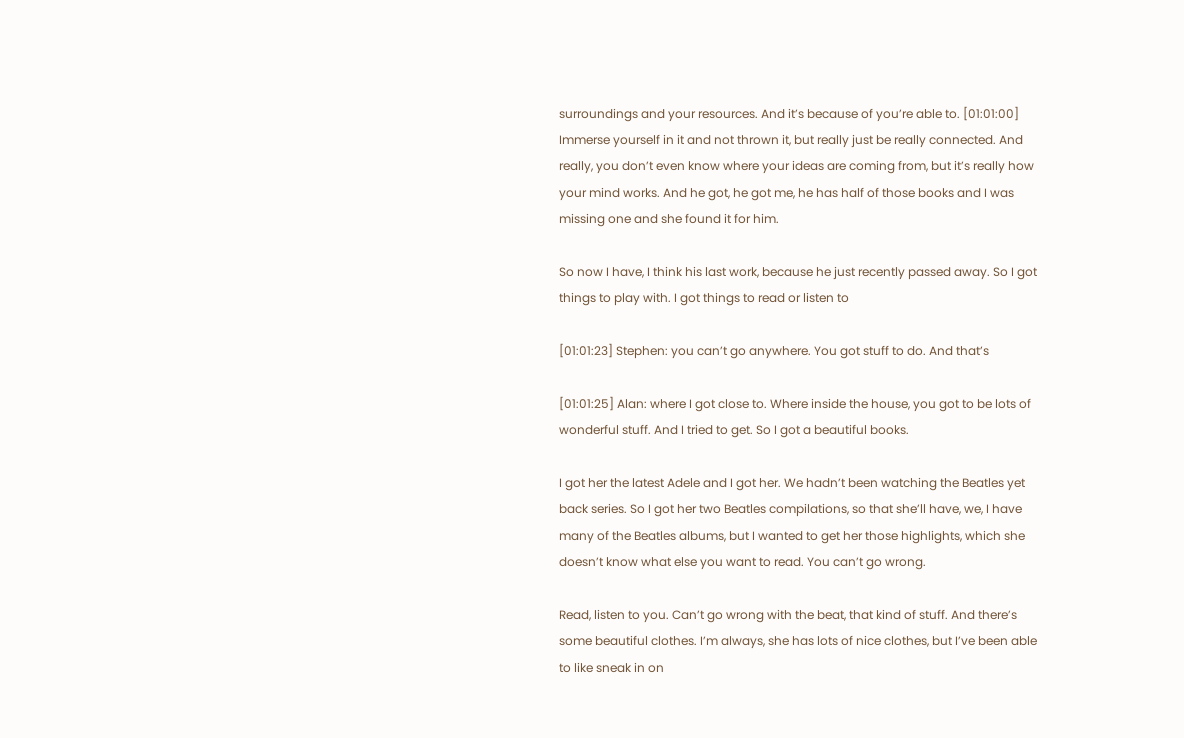surroundings and your resources. And it’s because of you’re able to. [01:01:00] Immerse yourself in it and not thrown it, but really just be really connected. And really, you don’t even know where your ideas are coming from, but it’s really how your mind works. And he got, he got me, he has half of those books and I was missing one and she found it for him.

So now I have, I think his last work, because he just recently passed away. So I got things to play with. I got things to read or listen to

[01:01:23] Stephen: you can’t go anywhere. You got stuff to do. And that’s

[01:01:25] Alan: where I got close to. Where inside the house, you got to be lots of wonderful stuff. And I tried to get. So I got a beautiful books.

I got her the latest Adele and I got her. We hadn’t been watching the Beatles yet back series. So I got her two Beatles compilations, so that she’ll have, we, I have many of the Beatles albums, but I wanted to get her those highlights, which she doesn’t know what else you want to read. You can’t go wrong.

Read, listen to you. Can’t go wrong with the beat, that kind of stuff. And there’s some beautiful clothes. I’m always, she has lots of nice clothes, but I’ve been able to like sneak in on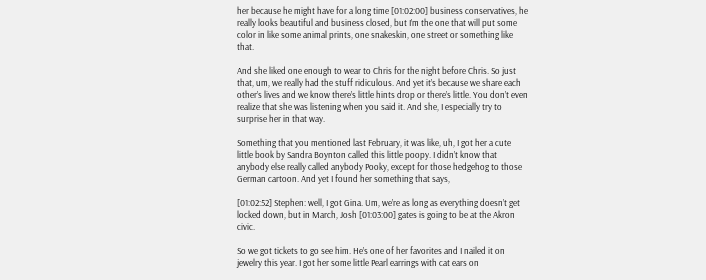her because he might have for a long time [01:02:00] business conservatives, he really looks beautiful and business closed, but I’m the one that will put some color in like some animal prints, one snakeskin, one street or something like that.

And she liked one enough to wear to Chris for the night before Chris. So just that, um, we really had the stuff ridiculous. And yet it’s because we share each other’s lives and we know there’s little hints drop or there’s little. You don’t even realize that she was listening when you said it. And she, I especially try to surprise her in that way.

Something that you mentioned last February, it was like, uh, I got her a cute little book by Sandra Boynton called this little poopy. I didn’t know that anybody else really called anybody Pooky, except for those hedgehog to those German cartoon. And yet I found her something that says,

[01:02:52] Stephen: well, I got Gina. Um, we’re as long as everything doesn’t get locked down, but in March, Josh [01:03:00] gates is going to be at the Akron civic.

So we got tickets to go see him. He’s one of her favorites and I nailed it on jewelry this year. I got her some little Pearl earrings with cat ears on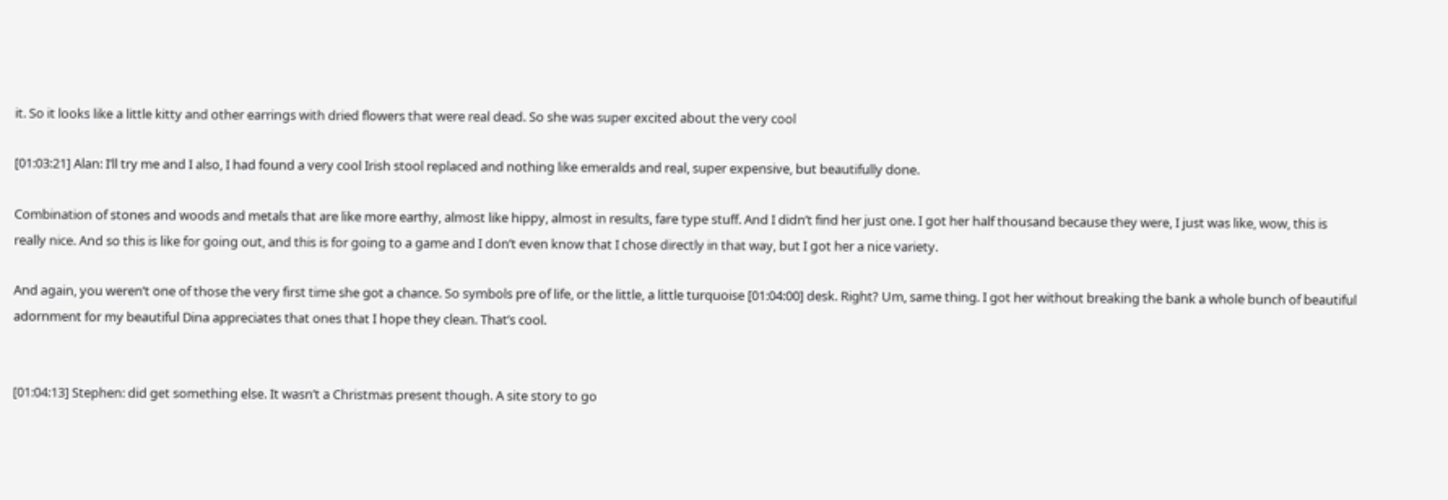it. So it looks like a little kitty and other earrings with dried flowers that were real dead. So she was super excited about the very cool

[01:03:21] Alan: I’ll try me and I also, I had found a very cool Irish stool replaced and nothing like emeralds and real, super expensive, but beautifully done.

Combination of stones and woods and metals that are like more earthy, almost like hippy, almost in results, fare type stuff. And I didn’t find her just one. I got her half thousand because they were, I just was like, wow, this is really nice. And so this is like for going out, and this is for going to a game and I don’t even know that I chose directly in that way, but I got her a nice variety.

And again, you weren’t one of those the very first time she got a chance. So symbols pre of life, or the little, a little turquoise [01:04:00] desk. Right? Um, same thing. I got her without breaking the bank a whole bunch of beautiful adornment for my beautiful Dina appreciates that ones that I hope they clean. That’s cool.


[01:04:13] Stephen: did get something else. It wasn’t a Christmas present though. A site story to go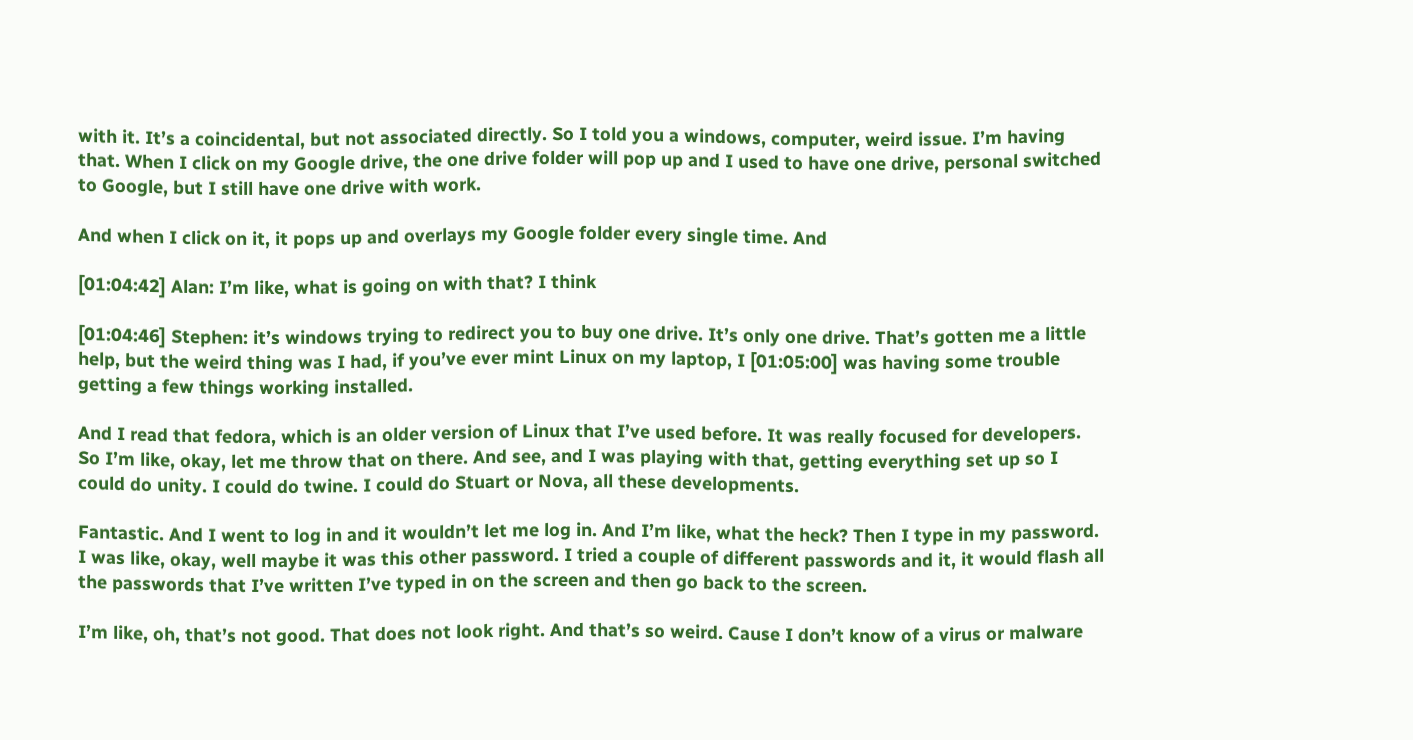with it. It’s a coincidental, but not associated directly. So I told you a windows, computer, weird issue. I’m having that. When I click on my Google drive, the one drive folder will pop up and I used to have one drive, personal switched to Google, but I still have one drive with work.

And when I click on it, it pops up and overlays my Google folder every single time. And

[01:04:42] Alan: I’m like, what is going on with that? I think

[01:04:46] Stephen: it’s windows trying to redirect you to buy one drive. It’s only one drive. That’s gotten me a little help, but the weird thing was I had, if you’ve ever mint Linux on my laptop, I [01:05:00] was having some trouble getting a few things working installed.

And I read that fedora, which is an older version of Linux that I’ve used before. It was really focused for developers. So I’m like, okay, let me throw that on there. And see, and I was playing with that, getting everything set up so I could do unity. I could do twine. I could do Stuart or Nova, all these developments.

Fantastic. And I went to log in and it wouldn’t let me log in. And I’m like, what the heck? Then I type in my password. I was like, okay, well maybe it was this other password. I tried a couple of different passwords and it, it would flash all the passwords that I’ve written I’ve typed in on the screen and then go back to the screen.

I’m like, oh, that’s not good. That does not look right. And that’s so weird. Cause I don’t know of a virus or malware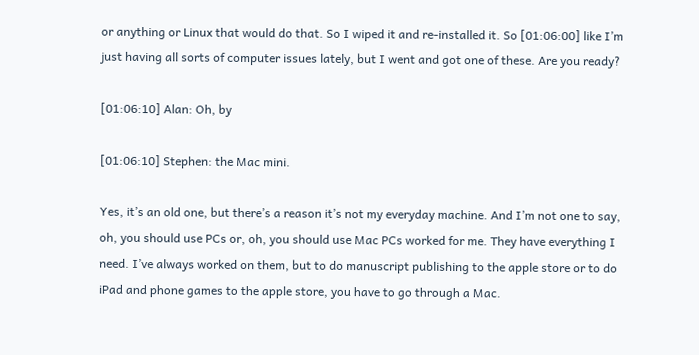or anything or Linux that would do that. So I wiped it and re-installed it. So [01:06:00] like I’m just having all sorts of computer issues lately, but I went and got one of these. Are you ready?

[01:06:10] Alan: Oh, by

[01:06:10] Stephen: the Mac mini.

Yes, it’s an old one, but there’s a reason it’s not my everyday machine. And I’m not one to say, oh, you should use PCs or, oh, you should use Mac PCs worked for me. They have everything I need. I’ve always worked on them, but to do manuscript publishing to the apple store or to do iPad and phone games to the apple store, you have to go through a Mac.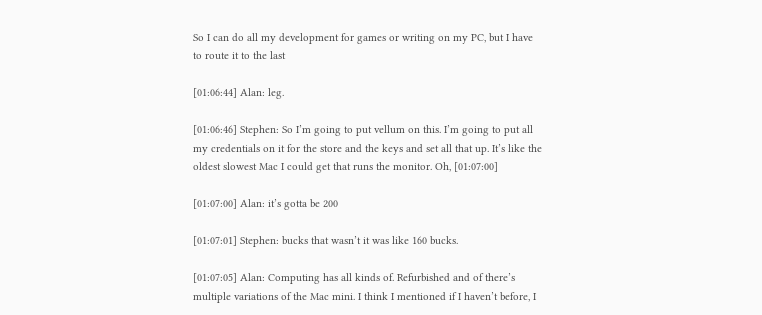So I can do all my development for games or writing on my PC, but I have to route it to the last

[01:06:44] Alan: leg.

[01:06:46] Stephen: So I’m going to put vellum on this. I’m going to put all my credentials on it for the store and the keys and set all that up. It’s like the oldest slowest Mac I could get that runs the monitor. Oh, [01:07:00]

[01:07:00] Alan: it’s gotta be 200

[01:07:01] Stephen: bucks that wasn’t it was like 160 bucks.

[01:07:05] Alan: Computing has all kinds of. Refurbished and of there’s multiple variations of the Mac mini. I think I mentioned if I haven’t before, I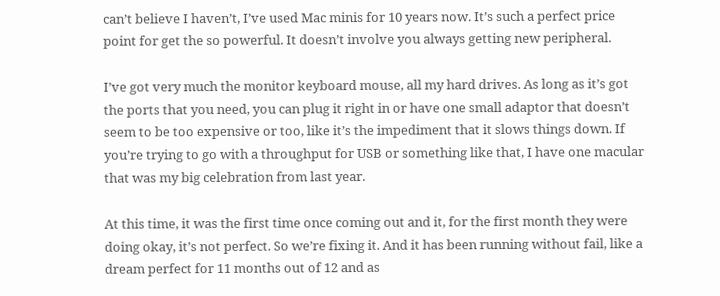can’t believe I haven’t, I’ve used Mac minis for 10 years now. It’s such a perfect price point for get the so powerful. It doesn’t involve you always getting new peripheral.

I’ve got very much the monitor keyboard mouse, all my hard drives. As long as it’s got the ports that you need, you can plug it right in or have one small adaptor that doesn’t seem to be too expensive or too, like it’s the impediment that it slows things down. If you’re trying to go with a throughput for USB or something like that, I have one macular that was my big celebration from last year.

At this time, it was the first time once coming out and it, for the first month they were doing okay, it’s not perfect. So we’re fixing it. And it has been running without fail, like a dream perfect for 11 months out of 12 and as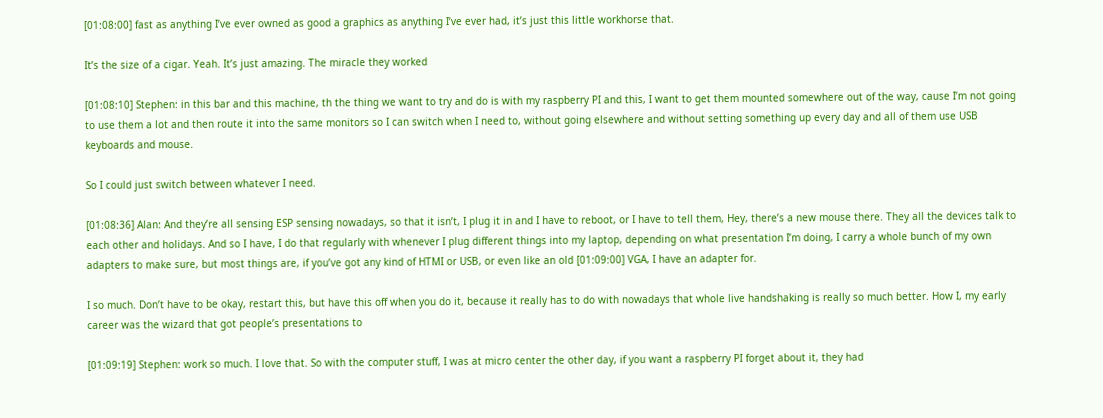[01:08:00] fast as anything I’ve ever owned as good a graphics as anything I’ve ever had, it’s just this little workhorse that.

It’s the size of a cigar. Yeah. It’s just amazing. The miracle they worked

[01:08:10] Stephen: in this bar and this machine, th the thing we want to try and do is with my raspberry PI and this, I want to get them mounted somewhere out of the way, cause I’m not going to use them a lot and then route it into the same monitors so I can switch when I need to, without going elsewhere and without setting something up every day and all of them use USB keyboards and mouse.

So I could just switch between whatever I need.

[01:08:36] Alan: And they’re all sensing ESP sensing nowadays, so that it isn’t, I plug it in and I have to reboot, or I have to tell them, Hey, there’s a new mouse there. They all the devices talk to each other and holidays. And so I have, I do that regularly with whenever I plug different things into my laptop, depending on what presentation I’m doing, I carry a whole bunch of my own adapters to make sure, but most things are, if you’ve got any kind of HTMI or USB, or even like an old [01:09:00] VGA, I have an adapter for.

I so much. Don’t have to be okay, restart this, but have this off when you do it, because it really has to do with nowadays that whole live handshaking is really so much better. How I, my early career was the wizard that got people’s presentations to

[01:09:19] Stephen: work so much. I love that. So with the computer stuff, I was at micro center the other day, if you want a raspberry PI forget about it, they had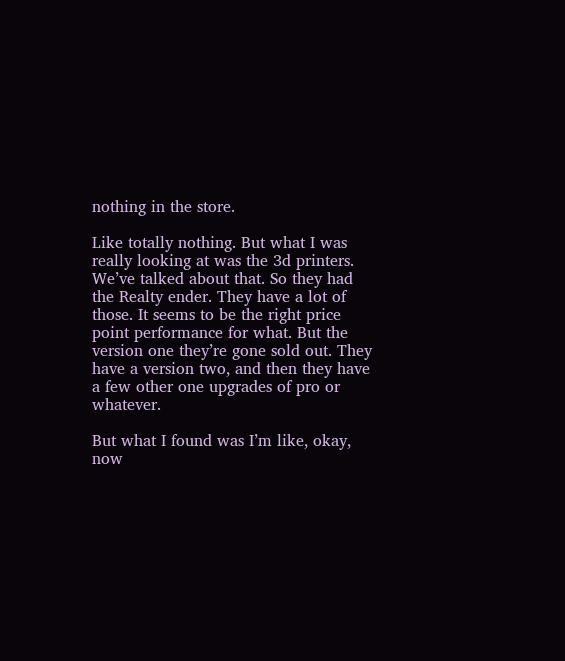nothing in the store.

Like totally nothing. But what I was really looking at was the 3d printers. We’ve talked about that. So they had the Realty ender. They have a lot of those. It seems to be the right price point performance for what. But the version one they’re gone sold out. They have a version two, and then they have a few other one upgrades of pro or whatever.

But what I found was I’m like, okay, now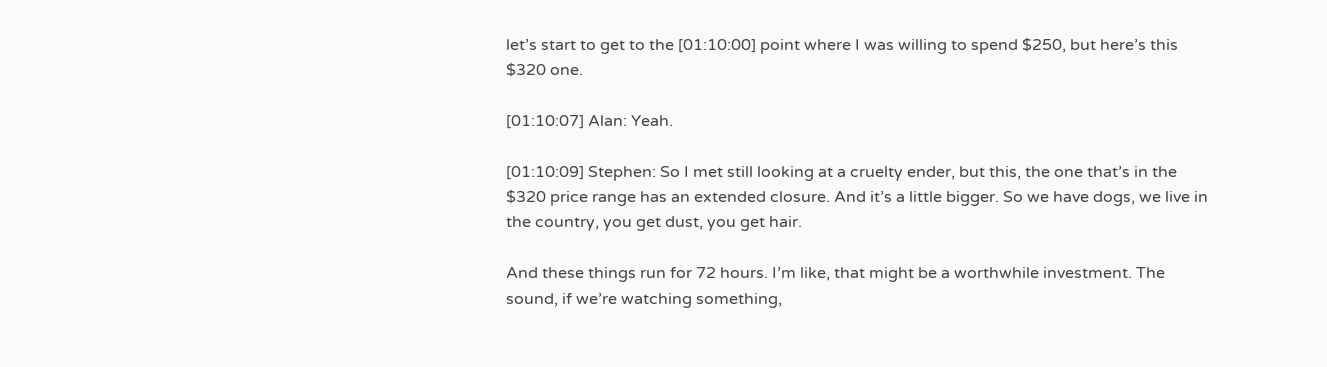let’s start to get to the [01:10:00] point where I was willing to spend $250, but here’s this $320 one.

[01:10:07] Alan: Yeah.

[01:10:09] Stephen: So I met still looking at a cruelty ender, but this, the one that’s in the $320 price range has an extended closure. And it’s a little bigger. So we have dogs, we live in the country, you get dust, you get hair.

And these things run for 72 hours. I’m like, that might be a worthwhile investment. The sound, if we’re watching something,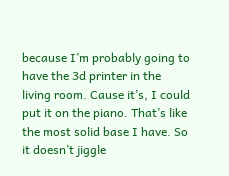because I’m probably going to have the 3d printer in the living room. Cause it’s, I could put it on the piano. That’s like the most solid base I have. So it doesn’t jiggle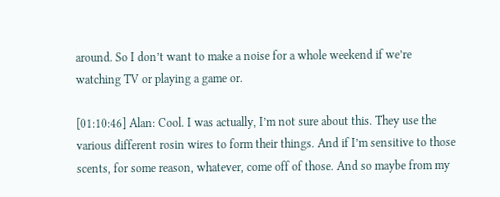around. So I don’t want to make a noise for a whole weekend if we’re watching TV or playing a game or.

[01:10:46] Alan: Cool. I was actually, I’m not sure about this. They use the various different rosin wires to form their things. And if I’m sensitive to those scents, for some reason, whatever, come off of those. And so maybe from my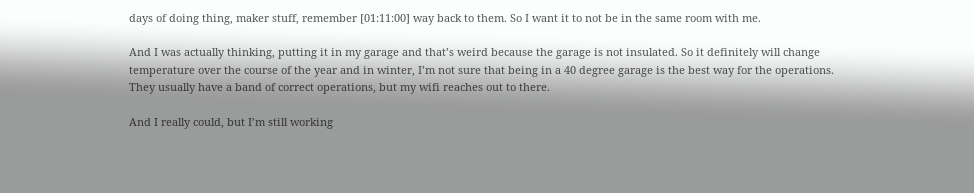days of doing thing, maker stuff, remember [01:11:00] way back to them. So I want it to not be in the same room with me.

And I was actually thinking, putting it in my garage and that’s weird because the garage is not insulated. So it definitely will change temperature over the course of the year and in winter, I’m not sure that being in a 40 degree garage is the best way for the operations. They usually have a band of correct operations, but my wifi reaches out to there.

And I really could, but I’m still working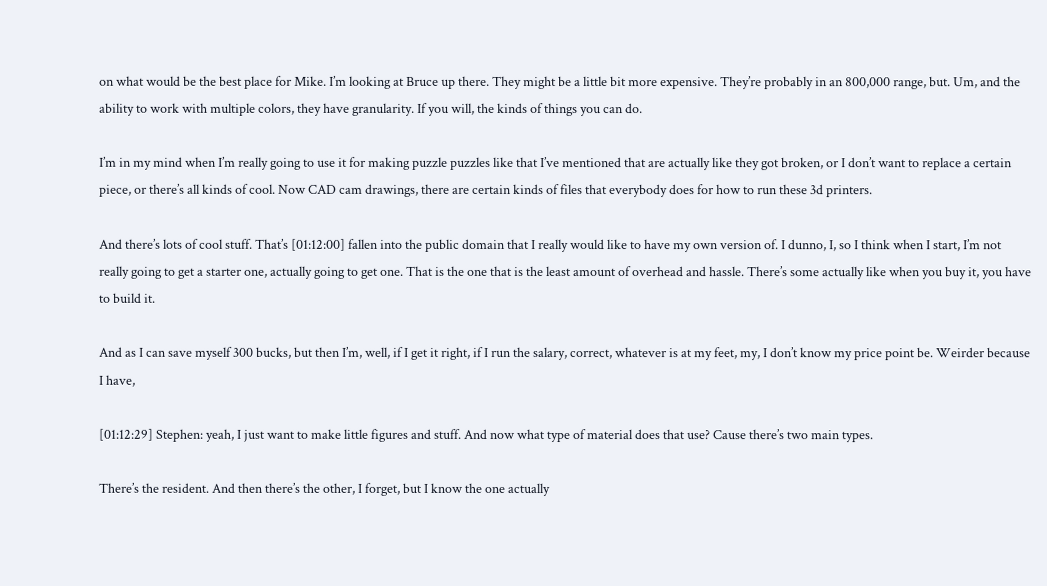on what would be the best place for Mike. I’m looking at Bruce up there. They might be a little bit more expensive. They’re probably in an 800,000 range, but. Um, and the ability to work with multiple colors, they have granularity. If you will, the kinds of things you can do.

I’m in my mind when I’m really going to use it for making puzzle puzzles like that I’ve mentioned that are actually like they got broken, or I don’t want to replace a certain piece, or there’s all kinds of cool. Now CAD cam drawings, there are certain kinds of files that everybody does for how to run these 3d printers.

And there’s lots of cool stuff. That’s [01:12:00] fallen into the public domain that I really would like to have my own version of. I dunno, I, so I think when I start, I’m not really going to get a starter one, actually going to get one. That is the one that is the least amount of overhead and hassle. There’s some actually like when you buy it, you have to build it.

And as I can save myself 300 bucks, but then I’m, well, if I get it right, if I run the salary, correct, whatever is at my feet, my, I don’t know my price point be. Weirder because I have,

[01:12:29] Stephen: yeah, I just want to make little figures and stuff. And now what type of material does that use? Cause there’s two main types.

There’s the resident. And then there’s the other, I forget, but I know the one actually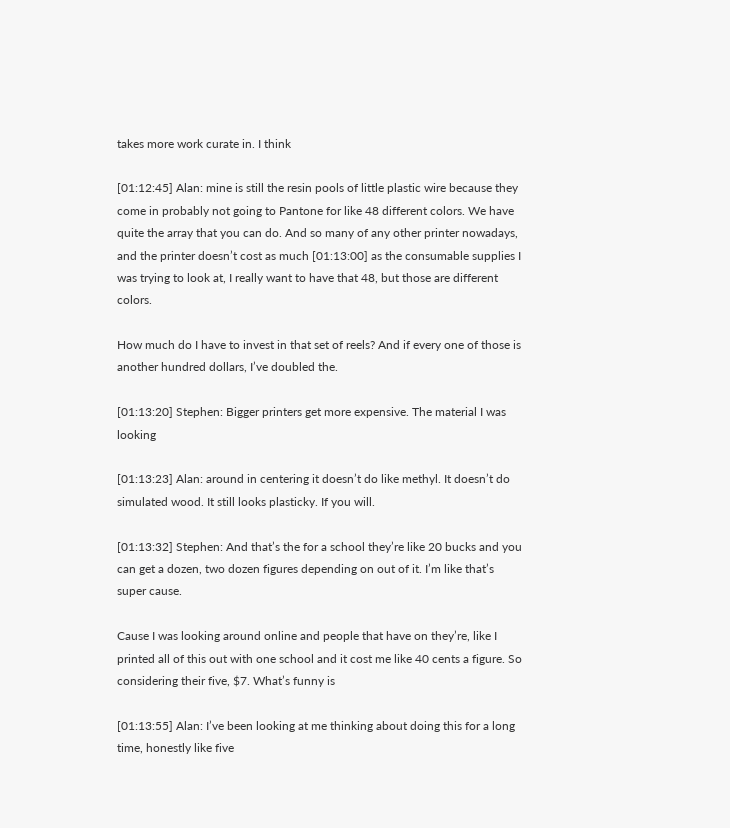takes more work curate in. I think

[01:12:45] Alan: mine is still the resin pools of little plastic wire because they come in probably not going to Pantone for like 48 different colors. We have quite the array that you can do. And so many of any other printer nowadays, and the printer doesn’t cost as much [01:13:00] as the consumable supplies I was trying to look at, I really want to have that 48, but those are different colors.

How much do I have to invest in that set of reels? And if every one of those is another hundred dollars, I’ve doubled the.

[01:13:20] Stephen: Bigger printers get more expensive. The material I was looking

[01:13:23] Alan: around in centering it doesn’t do like methyl. It doesn’t do simulated wood. It still looks plasticky. If you will.

[01:13:32] Stephen: And that’s the for a school they’re like 20 bucks and you can get a dozen, two dozen figures depending on out of it. I’m like that’s super cause.

Cause I was looking around online and people that have on they’re, like I printed all of this out with one school and it cost me like 40 cents a figure. So considering their five, $7. What’s funny is

[01:13:55] Alan: I’ve been looking at me thinking about doing this for a long time, honestly like five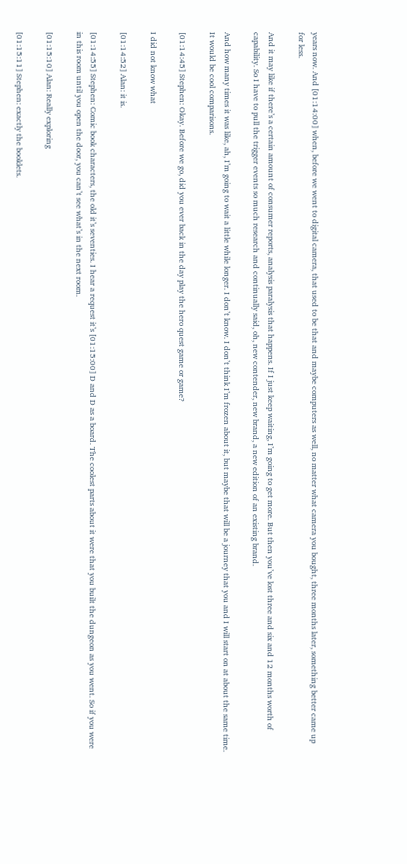years now. And [01:14:00] when, before we went to digital camera, that used to be that and maybe computers as well, no matter what camera you bought, three months later, something better came up for less.

And it may like if there’s a certain amount of consumer reports, analysis paralysis that happens. If I just keep waiting, I’m going to get more. But then you’ve lost three and six and 12 months worth of capability. So I have to pull the trigger events so much research and continually said, oh, new contender, new brand, a new edition of an existing brand.

And how many times it was like, ah, I’m going to wait a little while longer. I don’t know. I don’t think I’m frozen about it, but maybe that will be a journey that you and I will start on at about the same time. It would be cool comparisons.

[01:14:45] Stephen: Okay. Before we go, did you ever back in the day play the hero quest game or game?

I did not know what

[01:14:52] Alan: it is.

[01:14:55] Stephen: Comic book characters, the old it’s seventies. I hear a request it’s [01:15:00] D and D as a board. The coolest parts about it were that you built the dungeon as you went. So if you were in this room until you open the door, you can’t see what’s in the next room.

[01:15:10] Alan: Really exploring

[01:15:11] Stephen: exactly the booklets.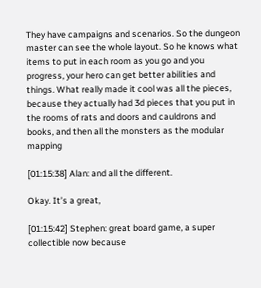They have campaigns and scenarios. So the dungeon master can see the whole layout. So he knows what items to put in each room as you go and you progress, your hero can get better abilities and things. What really made it cool was all the pieces, because they actually had 3d pieces that you put in the rooms of rats and doors and cauldrons and books, and then all the monsters as the modular mapping

[01:15:38] Alan: and all the different.

Okay. It’s a great,

[01:15:42] Stephen: great board game, a super collectible now because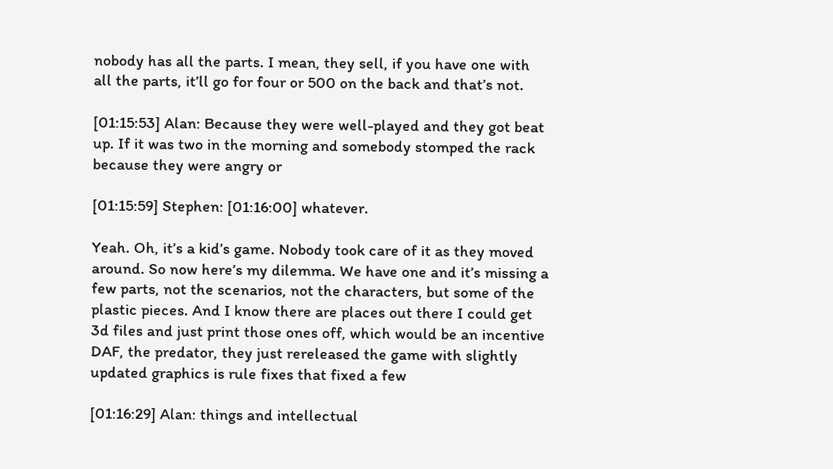nobody has all the parts. I mean, they sell, if you have one with all the parts, it’ll go for four or 500 on the back and that’s not.

[01:15:53] Alan: Because they were well-played and they got beat up. If it was two in the morning and somebody stomped the rack because they were angry or

[01:15:59] Stephen: [01:16:00] whatever.

Yeah. Oh, it’s a kid’s game. Nobody took care of it as they moved around. So now here’s my dilemma. We have one and it’s missing a few parts, not the scenarios, not the characters, but some of the plastic pieces. And I know there are places out there I could get 3d files and just print those ones off, which would be an incentive DAF, the predator, they just rereleased the game with slightly updated graphics is rule fixes that fixed a few

[01:16:29] Alan: things and intellectual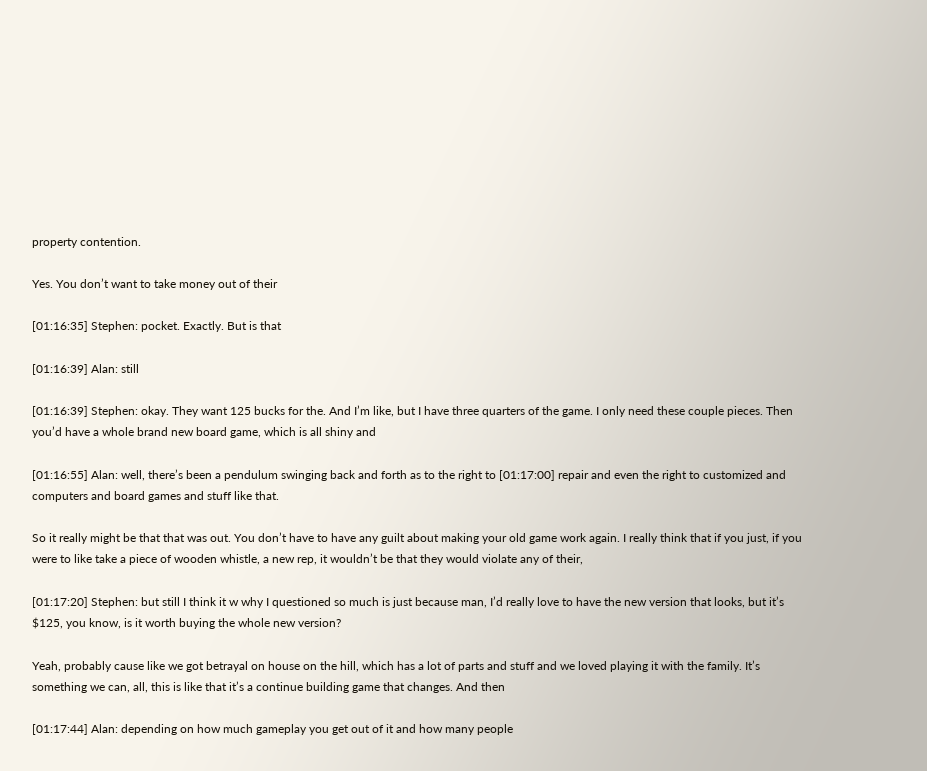property contention.

Yes. You don’t want to take money out of their

[01:16:35] Stephen: pocket. Exactly. But is that

[01:16:39] Alan: still

[01:16:39] Stephen: okay. They want 125 bucks for the. And I’m like, but I have three quarters of the game. I only need these couple pieces. Then you’d have a whole brand new board game, which is all shiny and

[01:16:55] Alan: well, there’s been a pendulum swinging back and forth as to the right to [01:17:00] repair and even the right to customized and computers and board games and stuff like that.

So it really might be that that was out. You don’t have to have any guilt about making your old game work again. I really think that if you just, if you were to like take a piece of wooden whistle, a new rep, it wouldn’t be that they would violate any of their,

[01:17:20] Stephen: but still I think it w why I questioned so much is just because man, I’d really love to have the new version that looks, but it’s $125, you know, is it worth buying the whole new version?

Yeah, probably cause like we got betrayal on house on the hill, which has a lot of parts and stuff and we loved playing it with the family. It’s something we can, all, this is like that it’s a continue building game that changes. And then

[01:17:44] Alan: depending on how much gameplay you get out of it and how many people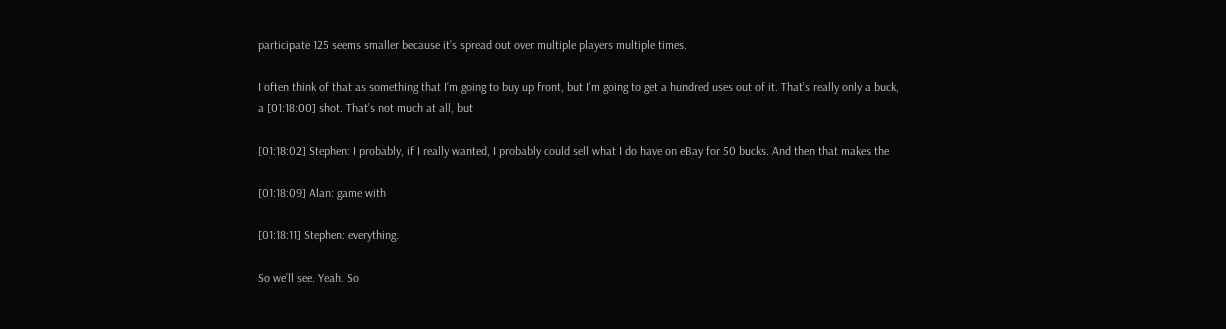participate 125 seems smaller because it’s spread out over multiple players multiple times.

I often think of that as something that I’m going to buy up front, but I’m going to get a hundred uses out of it. That’s really only a buck, a [01:18:00] shot. That’s not much at all, but

[01:18:02] Stephen: I probably, if I really wanted, I probably could sell what I do have on eBay for 50 bucks. And then that makes the

[01:18:09] Alan: game with

[01:18:11] Stephen: everything.

So we’ll see. Yeah. So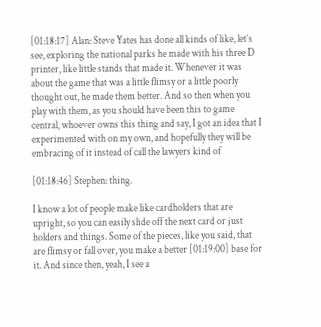[01:18:17] Alan: Steve Yates has done all kinds of like, let’s see, exploring the national parks he made with his three D printer, like little stands that made it. Whenever it was about the game that was a little flimsy or a little poorly thought out, he made them better. And so then when you play with them, as you should have been this to game central, whoever owns this thing and say, I got an idea that I experimented with on my own, and hopefully they will be embracing of it instead of call the lawyers kind of

[01:18:46] Stephen: thing.

I know a lot of people make like cardholders that are upright, so you can easily slide off the next card or just holders and things. Some of the pieces, like you said, that are flimsy or fall over, you make a better [01:19:00] base for it. And since then, yeah, I see a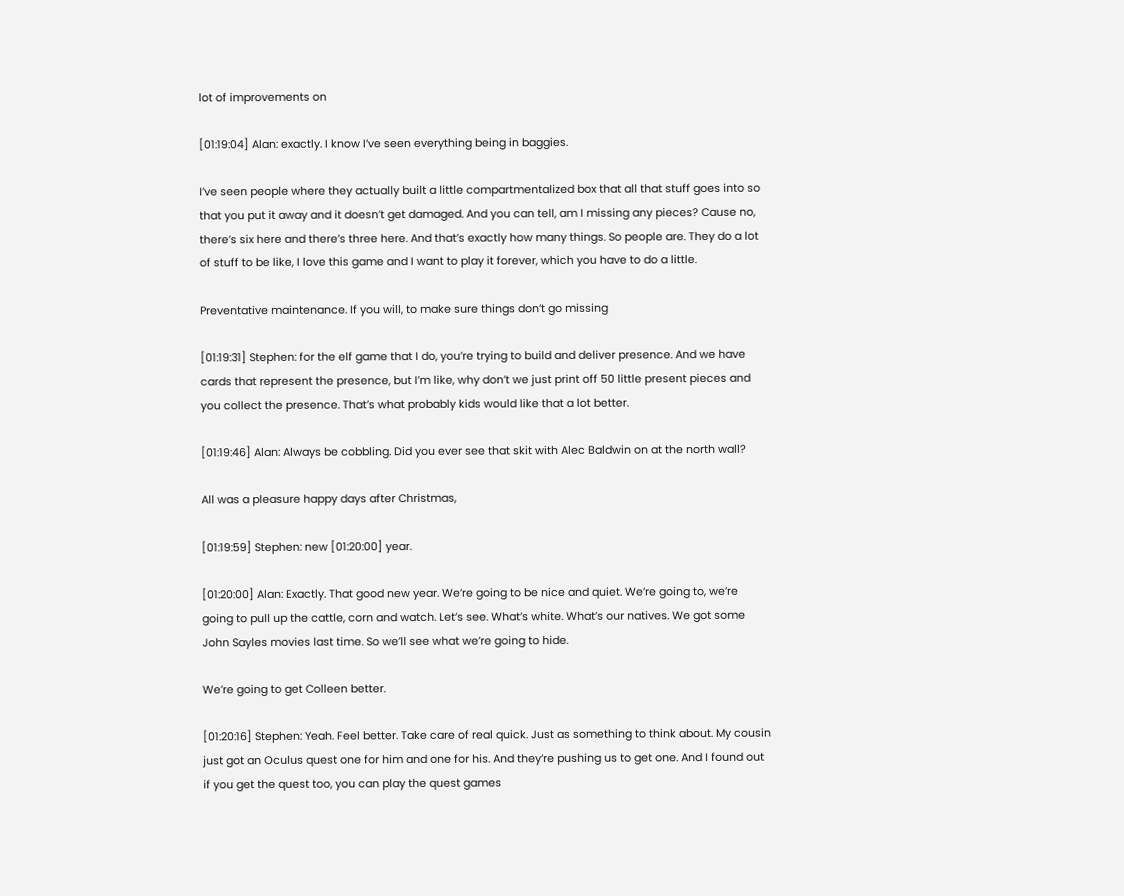lot of improvements on

[01:19:04] Alan: exactly. I know I’ve seen everything being in baggies.

I’ve seen people where they actually built a little compartmentalized box that all that stuff goes into so that you put it away and it doesn’t get damaged. And you can tell, am I missing any pieces? Cause no, there’s six here and there’s three here. And that’s exactly how many things. So people are. They do a lot of stuff to be like, I love this game and I want to play it forever, which you have to do a little.

Preventative maintenance. If you will, to make sure things don’t go missing

[01:19:31] Stephen: for the elf game that I do, you’re trying to build and deliver presence. And we have cards that represent the presence, but I’m like, why don’t we just print off 50 little present pieces and you collect the presence. That’s what probably kids would like that a lot better.

[01:19:46] Alan: Always be cobbling. Did you ever see that skit with Alec Baldwin on at the north wall?

All was a pleasure happy days after Christmas,

[01:19:59] Stephen: new [01:20:00] year.

[01:20:00] Alan: Exactly. That good new year. We’re going to be nice and quiet. We’re going to, we’re going to pull up the cattle, corn and watch. Let’s see. What’s white. What’s our natives. We got some John Sayles movies last time. So we’ll see what we’re going to hide.

We’re going to get Colleen better.

[01:20:16] Stephen: Yeah. Feel better. Take care of real quick. Just as something to think about. My cousin just got an Oculus quest one for him and one for his. And they’re pushing us to get one. And I found out if you get the quest too, you can play the quest games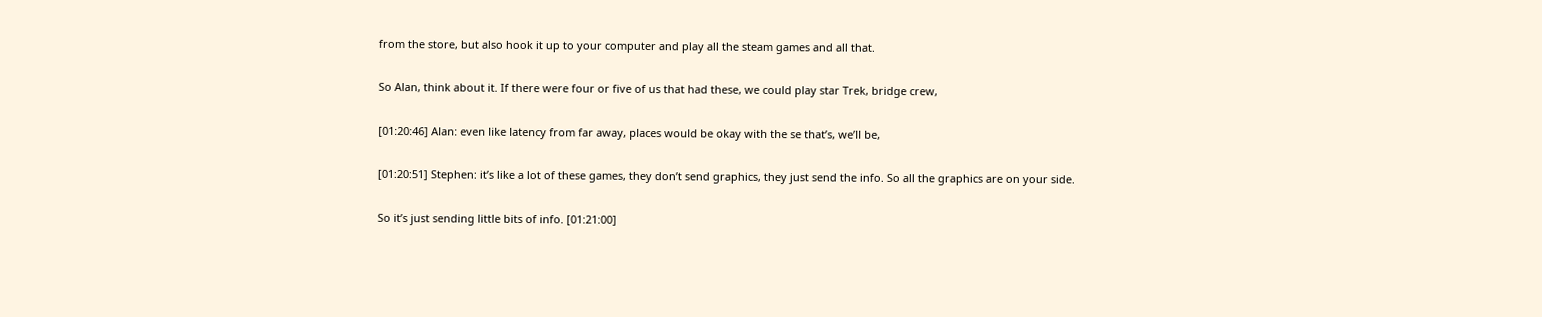from the store, but also hook it up to your computer and play all the steam games and all that.

So Alan, think about it. If there were four or five of us that had these, we could play star Trek, bridge crew,

[01:20:46] Alan: even like latency from far away, places would be okay with the se that’s, we’ll be,

[01:20:51] Stephen: it’s like a lot of these games, they don’t send graphics, they just send the info. So all the graphics are on your side.

So it’s just sending little bits of info. [01:21:00]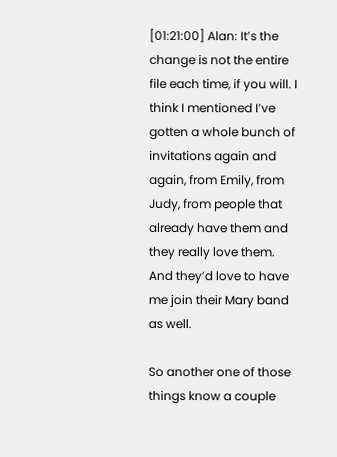[01:21:00] Alan: It’s the change is not the entire file each time, if you will. I think I mentioned I’ve gotten a whole bunch of invitations again and again, from Emily, from Judy, from people that already have them and they really love them. And they’d love to have me join their Mary band as well.

So another one of those things know a couple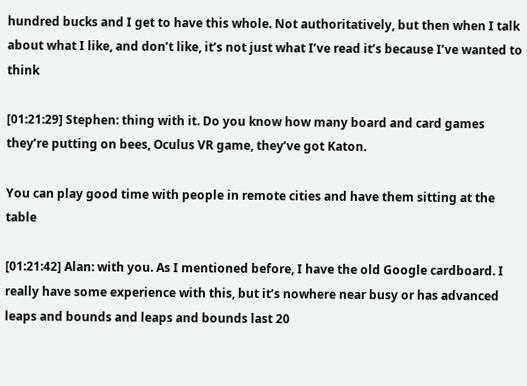hundred bucks and I get to have this whole. Not authoritatively, but then when I talk about what I like, and don’t like, it’s not just what I’ve read it’s because I’ve wanted to think

[01:21:29] Stephen: thing with it. Do you know how many board and card games they’re putting on bees, Oculus VR game, they’ve got Katon.

You can play good time with people in remote cities and have them sitting at the table

[01:21:42] Alan: with you. As I mentioned before, I have the old Google cardboard. I really have some experience with this, but it’s nowhere near busy or has advanced leaps and bounds and leaps and bounds last 20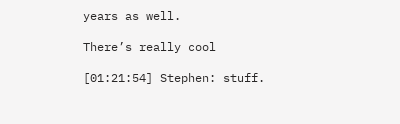years as well.

There’s really cool

[01:21:54] Stephen: stuff.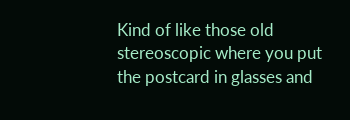Kind of like those old stereoscopic where you put the postcard in glasses and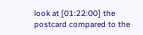look at [01:22:00] the postcard compared to the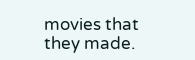movies that they made.